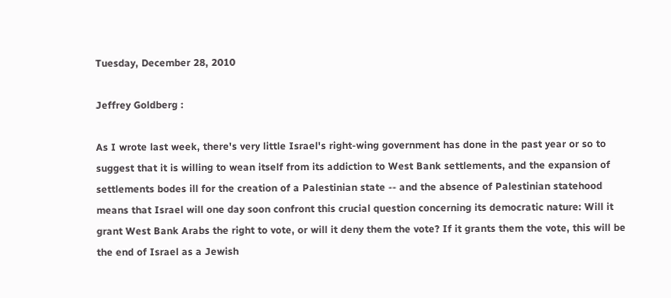Tuesday, December 28, 2010

Jeffrey Goldberg :

As I wrote last week, there's very little Israel's right-wing government has done in the past year or so to suggest that it is willing to wean itself from its addiction to West Bank settlements, and the expansion of settlements bodes ill for the creation of a Palestinian state -- and the absence of Palestinian statehood means that Israel will one day soon confront this crucial question concerning its democratic nature: Will it grant West Bank Arabs the right to vote, or will it deny them the vote? If it grants them the vote, this will be the end of Israel as a Jewish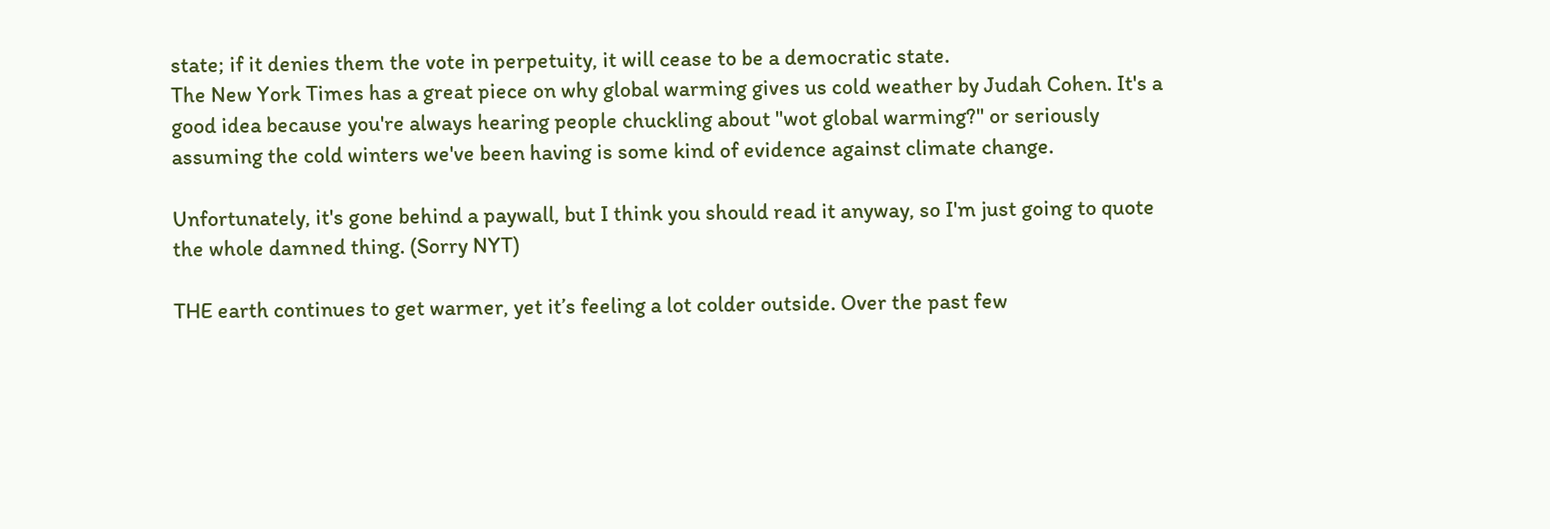state; if it denies them the vote in perpetuity, it will cease to be a democratic state.
The New York Times has a great piece on why global warming gives us cold weather by Judah Cohen. It's a good idea because you're always hearing people chuckling about "wot global warming?" or seriously assuming the cold winters we've been having is some kind of evidence against climate change.

Unfortunately, it's gone behind a paywall, but I think you should read it anyway, so I'm just going to quote the whole damned thing. (Sorry NYT)

THE earth continues to get warmer, yet it’s feeling a lot colder outside. Over the past few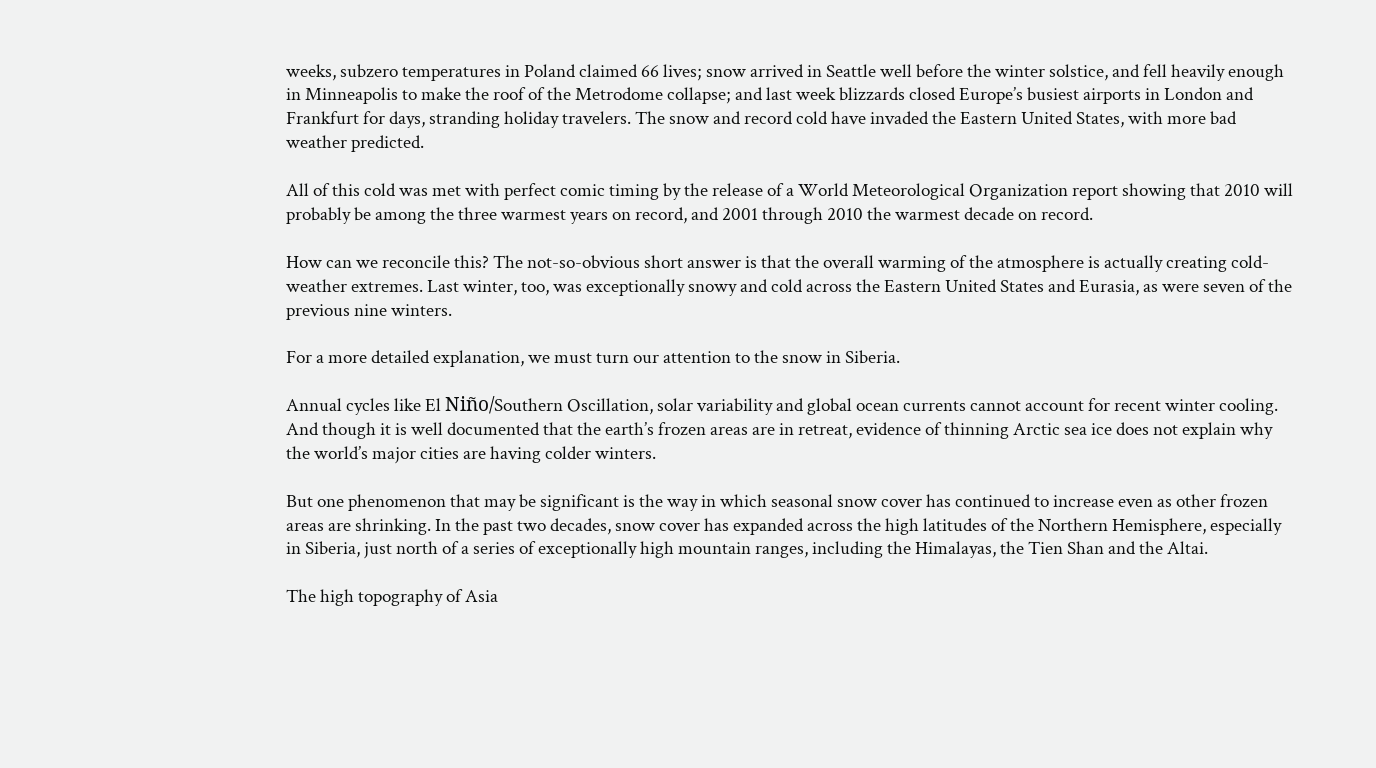weeks, subzero temperatures in Poland claimed 66 lives; snow arrived in Seattle well before the winter solstice, and fell heavily enough in Minneapolis to make the roof of the Metrodome collapse; and last week blizzards closed Europe’s busiest airports in London and Frankfurt for days, stranding holiday travelers. The snow and record cold have invaded the Eastern United States, with more bad weather predicted.

All of this cold was met with perfect comic timing by the release of a World Meteorological Organization report showing that 2010 will probably be among the three warmest years on record, and 2001 through 2010 the warmest decade on record.

How can we reconcile this? The not-so-obvious short answer is that the overall warming of the atmosphere is actually creating cold-weather extremes. Last winter, too, was exceptionally snowy and cold across the Eastern United States and Eurasia, as were seven of the previous nine winters.

For a more detailed explanation, we must turn our attention to the snow in Siberia.

Annual cycles like El Niño/Southern Oscillation, solar variability and global ocean currents cannot account for recent winter cooling. And though it is well documented that the earth’s frozen areas are in retreat, evidence of thinning Arctic sea ice does not explain why the world’s major cities are having colder winters.

But one phenomenon that may be significant is the way in which seasonal snow cover has continued to increase even as other frozen areas are shrinking. In the past two decades, snow cover has expanded across the high latitudes of the Northern Hemisphere, especially in Siberia, just north of a series of exceptionally high mountain ranges, including the Himalayas, the Tien Shan and the Altai.

The high topography of Asia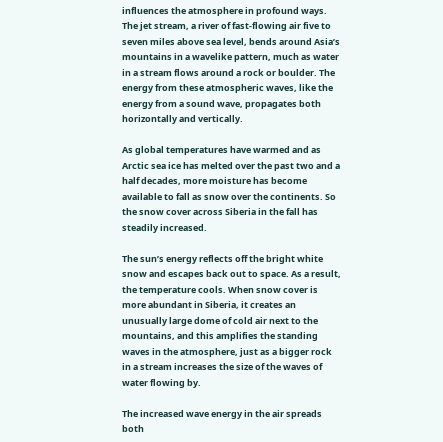influences the atmosphere in profound ways. The jet stream, a river of fast-flowing air five to seven miles above sea level, bends around Asia’s mountains in a wavelike pattern, much as water in a stream flows around a rock or boulder. The energy from these atmospheric waves, like the energy from a sound wave, propagates both horizontally and vertically.

As global temperatures have warmed and as Arctic sea ice has melted over the past two and a half decades, more moisture has become available to fall as snow over the continents. So the snow cover across Siberia in the fall has steadily increased.

The sun’s energy reflects off the bright white snow and escapes back out to space. As a result, the temperature cools. When snow cover is more abundant in Siberia, it creates an unusually large dome of cold air next to the mountains, and this amplifies the standing waves in the atmosphere, just as a bigger rock in a stream increases the size of the waves of water flowing by.

The increased wave energy in the air spreads both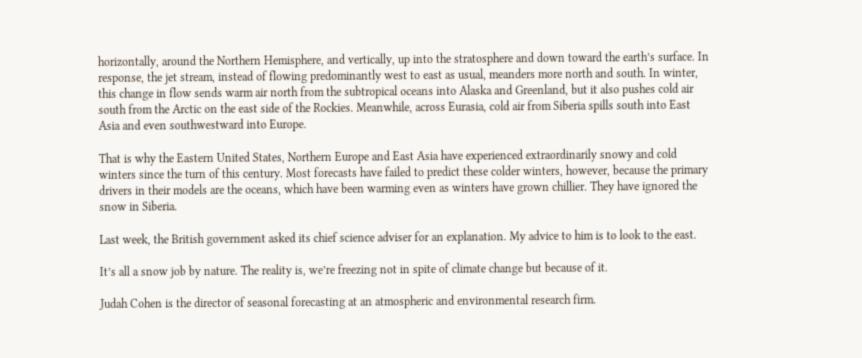horizontally, around the Northern Hemisphere, and vertically, up into the stratosphere and down toward the earth’s surface. In response, the jet stream, instead of flowing predominantly west to east as usual, meanders more north and south. In winter, this change in flow sends warm air north from the subtropical oceans into Alaska and Greenland, but it also pushes cold air south from the Arctic on the east side of the Rockies. Meanwhile, across Eurasia, cold air from Siberia spills south into East Asia and even southwestward into Europe.

That is why the Eastern United States, Northern Europe and East Asia have experienced extraordinarily snowy and cold winters since the turn of this century. Most forecasts have failed to predict these colder winters, however, because the primary drivers in their models are the oceans, which have been warming even as winters have grown chillier. They have ignored the snow in Siberia.

Last week, the British government asked its chief science adviser for an explanation. My advice to him is to look to the east.

It’s all a snow job by nature. The reality is, we’re freezing not in spite of climate change but because of it.

Judah Cohen is the director of seasonal forecasting at an atmospheric and environmental research firm.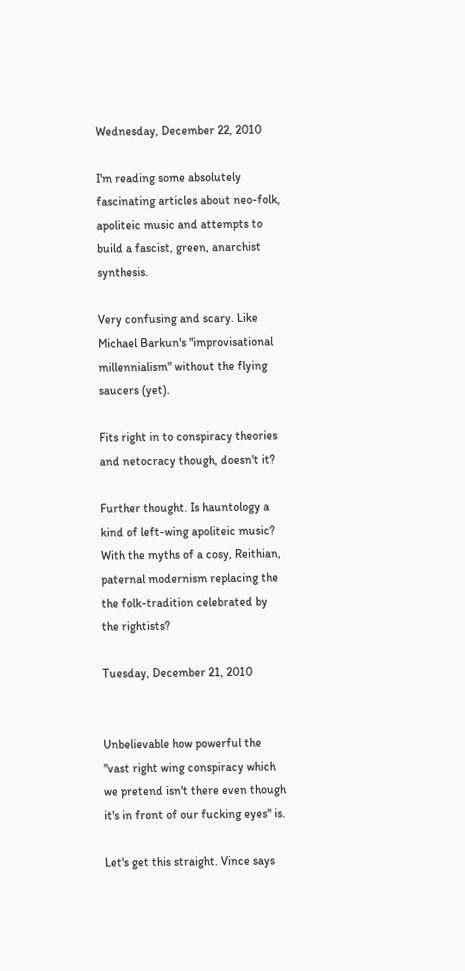Wednesday, December 22, 2010

I'm reading some absolutely fascinating articles about neo-folk, apoliteic music and attempts to build a fascist, green, anarchist synthesis.

Very confusing and scary. Like Michael Barkun's "improvisational millennialism" without the flying saucers (yet).

Fits right in to conspiracy theories and netocracy though, doesn't it?

Further thought. Is hauntology a kind of left-wing apoliteic music? With the myths of a cosy, Reithian, paternal modernism replacing the the folk-tradition celebrated by the rightists?

Tuesday, December 21, 2010


Unbelievable how powerful the "vast right wing conspiracy which we pretend isn't there even though it's in front of our fucking eyes" is.

Let's get this straight. Vince says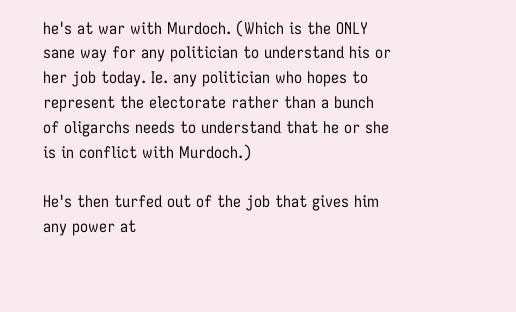he's at war with Murdoch. (Which is the ONLY sane way for any politician to understand his or her job today. Ie. any politician who hopes to represent the electorate rather than a bunch of oligarchs needs to understand that he or she is in conflict with Murdoch.)

He's then turfed out of the job that gives him any power at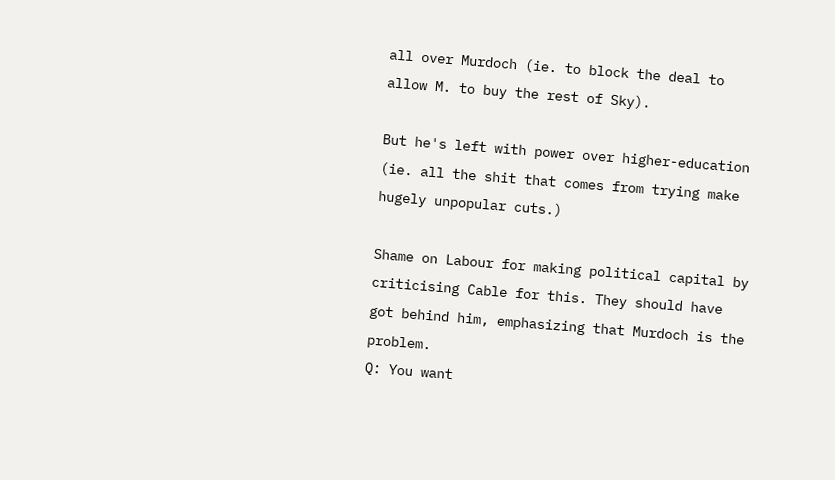all over Murdoch (ie. to block the deal to allow M. to buy the rest of Sky).

But he's left with power over higher-education (ie. all the shit that comes from trying make hugely unpopular cuts.)

Shame on Labour for making political capital by criticising Cable for this. They should have got behind him, emphasizing that Murdoch is the problem.
Q: You want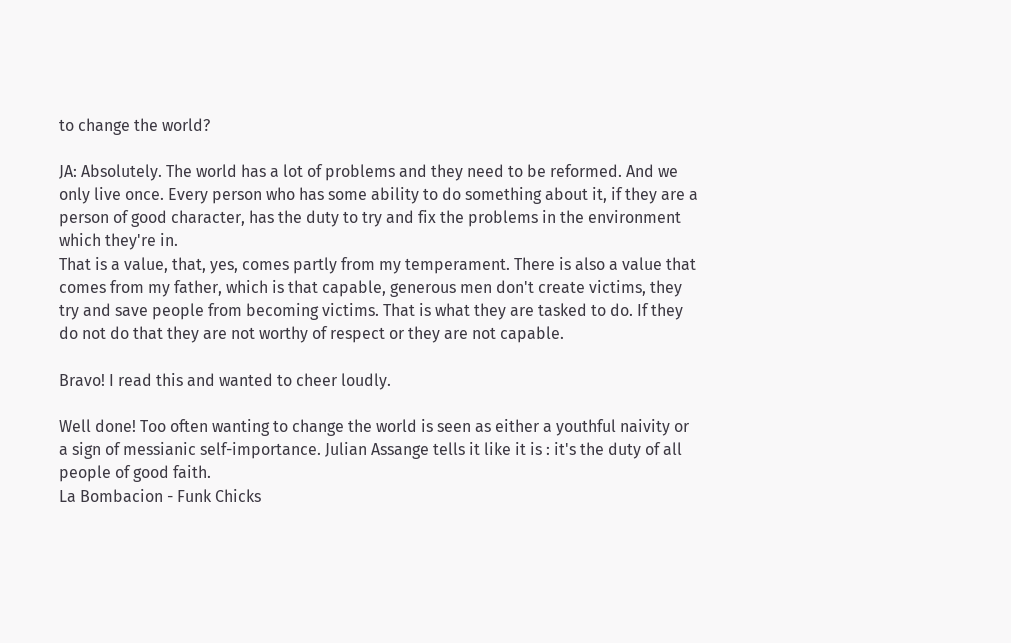to change the world?

JA: Absolutely. The world has a lot of problems and they need to be reformed. And we only live once. Every person who has some ability to do something about it, if they are a person of good character, has the duty to try and fix the problems in the environment which they're in.
That is a value, that, yes, comes partly from my temperament. There is also a value that comes from my father, which is that capable, generous men don't create victims, they try and save people from becoming victims. That is what they are tasked to do. If they do not do that they are not worthy of respect or they are not capable.

Bravo! I read this and wanted to cheer loudly.

Well done! Too often wanting to change the world is seen as either a youthful naivity or a sign of messianic self-importance. Julian Assange tells it like it is : it's the duty of all people of good faith.
La Bombacion - Funk Chicks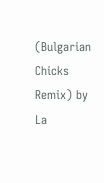(Bulgarian Chicks Remix) by La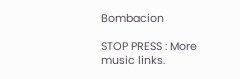Bombacion

STOP PRESS : More music links.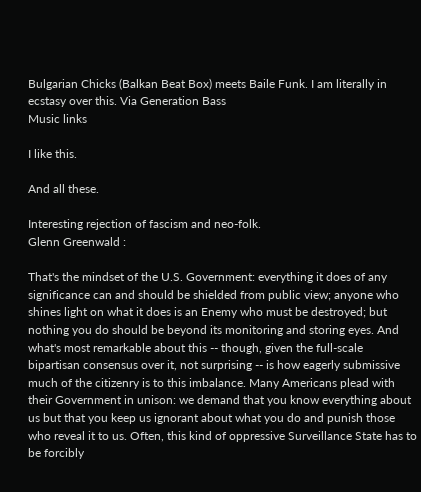Bulgarian Chicks (Balkan Beat Box) meets Baile Funk. I am literally in ecstasy over this. Via Generation Bass
Music links

I like this.

And all these.

Interesting rejection of fascism and neo-folk.
Glenn Greenwald :

That's the mindset of the U.S. Government: everything it does of any significance can and should be shielded from public view; anyone who shines light on what it does is an Enemy who must be destroyed; but nothing you do should be beyond its monitoring and storing eyes. And what's most remarkable about this -- though, given the full-scale bipartisan consensus over it, not surprising -- is how eagerly submissive much of the citizenry is to this imbalance. Many Americans plead with their Government in unison: we demand that you know everything about us but that you keep us ignorant about what you do and punish those who reveal it to us. Often, this kind of oppressive Surveillance State has to be forcibly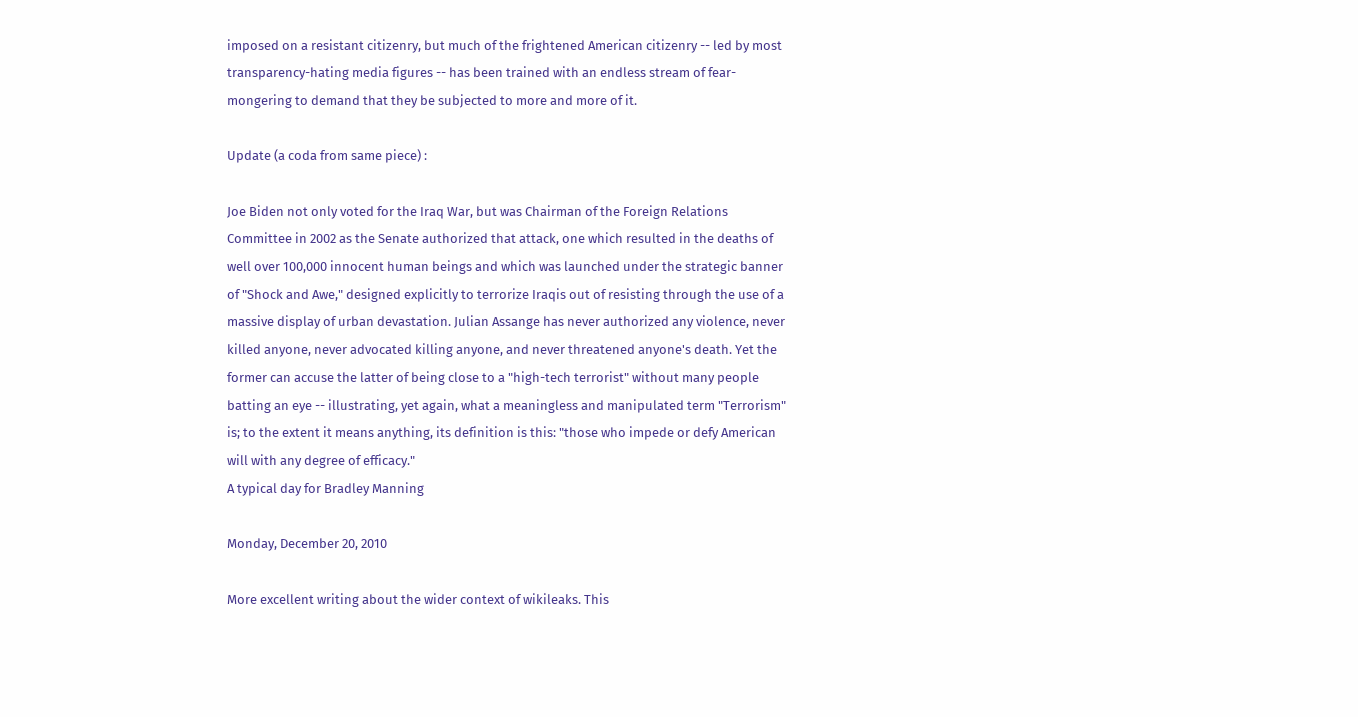imposed on a resistant citizenry, but much of the frightened American citizenry -- led by most transparency-hating media figures -- has been trained with an endless stream of fear-mongering to demand that they be subjected to more and more of it.

Update (a coda from same piece) :

Joe Biden not only voted for the Iraq War, but was Chairman of the Foreign Relations Committee in 2002 as the Senate authorized that attack, one which resulted in the deaths of well over 100,000 innocent human beings and which was launched under the strategic banner of "Shock and Awe," designed explicitly to terrorize Iraqis out of resisting through the use of a massive display of urban devastation. Julian Assange has never authorized any violence, never killed anyone, never advocated killing anyone, and never threatened anyone's death. Yet the former can accuse the latter of being close to a "high-tech terrorist" without many people batting an eye -- illustrating, yet again, what a meaningless and manipulated term "Terrorism" is; to the extent it means anything, its definition is this: "those who impede or defy American will with any degree of efficacy."
A typical day for Bradley Manning

Monday, December 20, 2010

More excellent writing about the wider context of wikileaks. This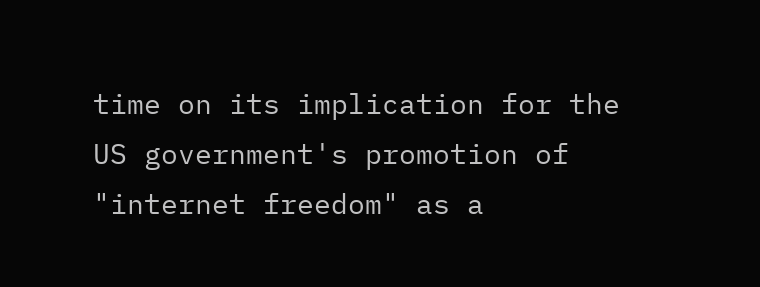time on its implication for the US government's promotion of "internet freedom" as a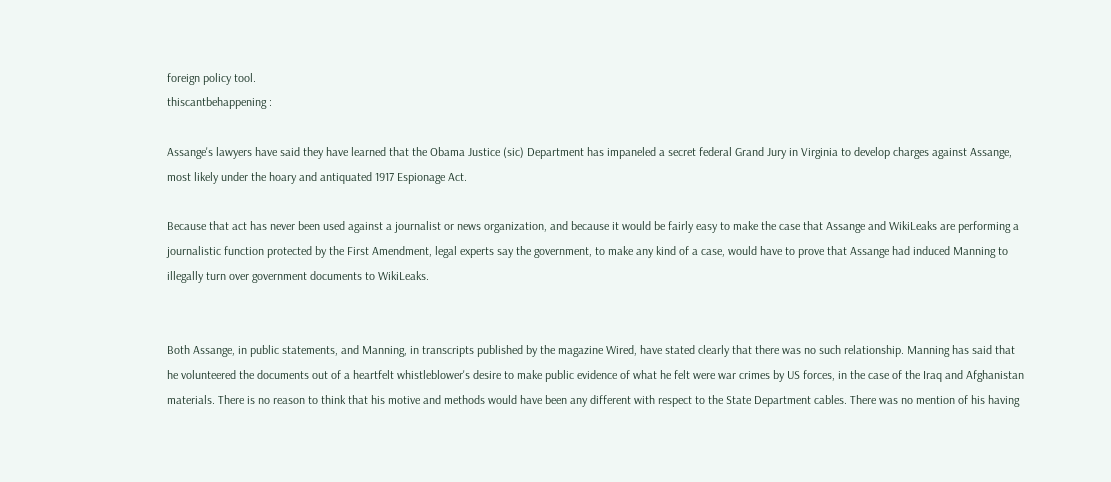foreign policy tool.
thiscantbehappening :

Assange's lawyers have said they have learned that the Obama Justice (sic) Department has impaneled a secret federal Grand Jury in Virginia to develop charges against Assange, most likely under the hoary and antiquated 1917 Espionage Act.

Because that act has never been used against a journalist or news organization, and because it would be fairly easy to make the case that Assange and WikiLeaks are performing a journalistic function protected by the First Amendment, legal experts say the government, to make any kind of a case, would have to prove that Assange had induced Manning to illegally turn over government documents to WikiLeaks.


Both Assange, in public statements, and Manning, in transcripts published by the magazine Wired, have stated clearly that there was no such relationship. Manning has said that he volunteered the documents out of a heartfelt whistleblower's desire to make public evidence of what he felt were war crimes by US forces, in the case of the Iraq and Afghanistan materials. There is no reason to think that his motive and methods would have been any different with respect to the State Department cables. There was no mention of his having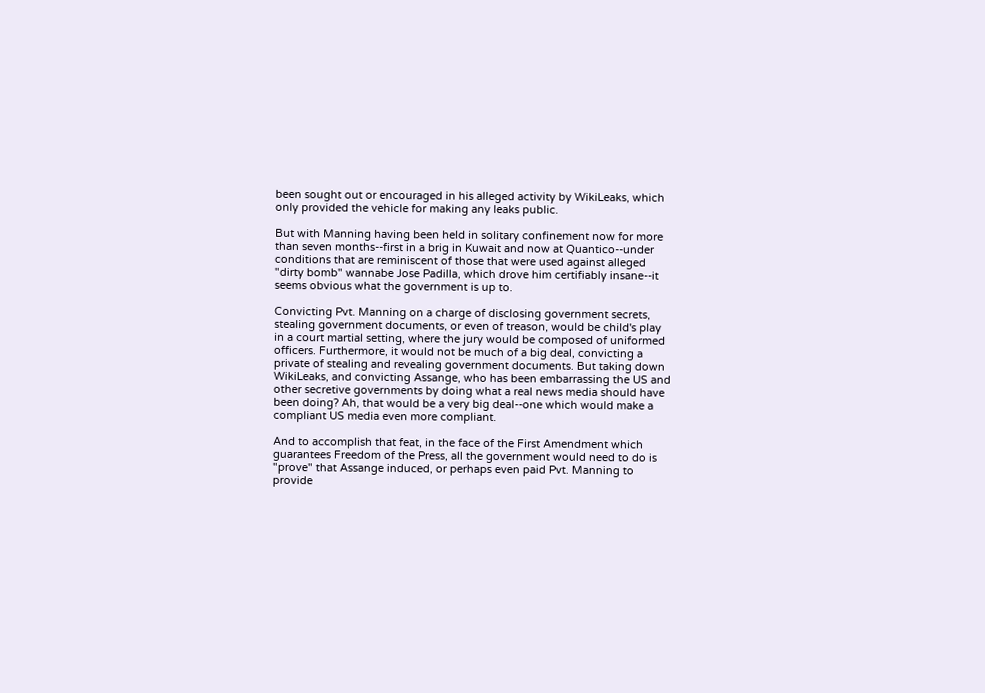been sought out or encouraged in his alleged activity by WikiLeaks, which only provided the vehicle for making any leaks public.

But with Manning having been held in solitary confinement now for more than seven months--first in a brig in Kuwait and now at Quantico--under conditions that are reminiscent of those that were used against alleged "dirty bomb" wannabe Jose Padilla, which drove him certifiably insane--it seems obvious what the government is up to.

Convicting Pvt. Manning on a charge of disclosing government secrets, stealing government documents, or even of treason, would be child's play in a court martial setting, where the jury would be composed of uniformed officers. Furthermore, it would not be much of a big deal, convicting a private of stealing and revealing government documents. But taking down WikiLeaks, and convicting Assange, who has been embarrassing the US and other secretive governments by doing what a real news media should have been doing? Ah, that would be a very big deal--one which would make a compliant US media even more compliant.

And to accomplish that feat, in the face of the First Amendment which guarantees Freedom of the Press, all the government would need to do is "prove" that Assange induced, or perhaps even paid Pvt. Manning to provide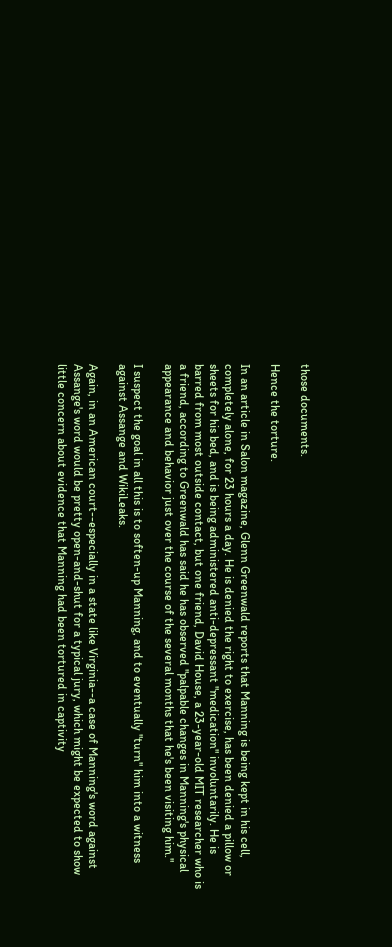those documents.

Hence the torture.

In an article in Salon magazine, Glenn Greenwald reports that Manning is being kept in his cell, completely alone, for 23 hours a day. He is denied the right to exercise, has been denied a pillow or sheets for his bed, and is being administered anti-depressant "medication" involuntarily. He is barred from most outside contact, but one friend, David House, a 23-year-old MIT researcher who is a friend, according to Greenwald has said he has observed "palpable changes in Manning's physical appearance and behavior just over the course of the several months that he's been visiting him."

I suspect the goal in all this is to soften-up Manning, and to eventually "turn" him into a witness against Assange and WikiLeaks.

Again, in an American court--especially in a state like Virginia--a case of Manning's word against Assange's word would be pretty open-and-shut for a typical jury, which might be expected to show little concern about evidence that Manning had been tortured in captivity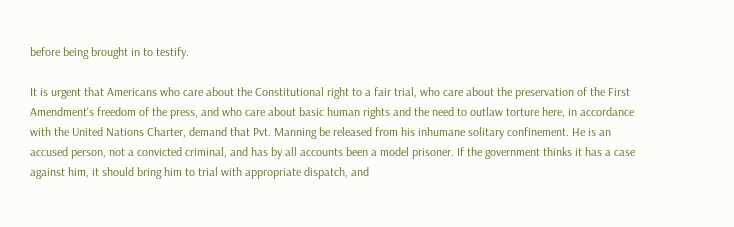before being brought in to testify.

It is urgent that Americans who care about the Constitutional right to a fair trial, who care about the preservation of the First Amendment's freedom of the press, and who care about basic human rights and the need to outlaw torture here, in accordance with the United Nations Charter, demand that Pvt. Manning be released from his inhumane solitary confinement. He is an accused person, not a convicted criminal, and has by all accounts been a model prisoner. If the government thinks it has a case against him, it should bring him to trial with appropriate dispatch, and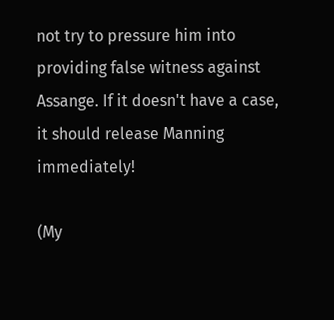not try to pressure him into providing false witness against Assange. If it doesn't have a case, it should release Manning immediately!

(My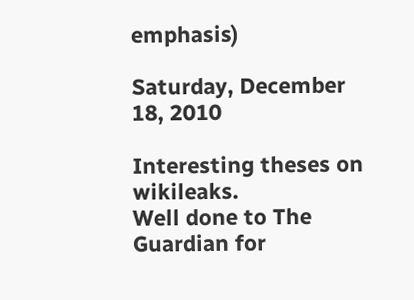emphasis)

Saturday, December 18, 2010

Interesting theses on wikileaks.
Well done to The Guardian for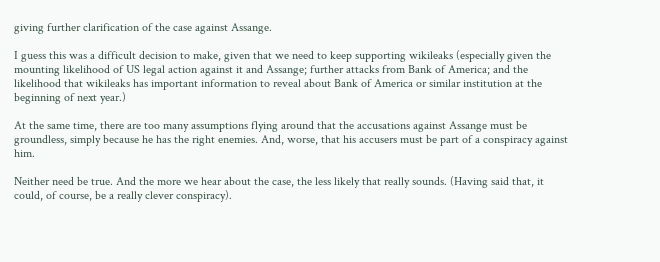giving further clarification of the case against Assange.

I guess this was a difficult decision to make, given that we need to keep supporting wikileaks (especially given the mounting likelihood of US legal action against it and Assange; further attacks from Bank of America; and the likelihood that wikileaks has important information to reveal about Bank of America or similar institution at the beginning of next year.)

At the same time, there are too many assumptions flying around that the accusations against Assange must be groundless, simply because he has the right enemies. And, worse, that his accusers must be part of a conspiracy against him.

Neither need be true. And the more we hear about the case, the less likely that really sounds. (Having said that, it could, of course, be a really clever conspiracy).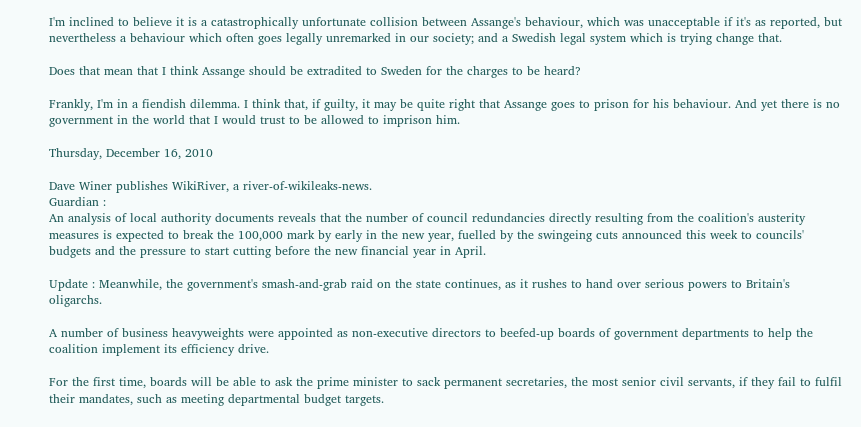I'm inclined to believe it is a catastrophically unfortunate collision between Assange's behaviour, which was unacceptable if it's as reported, but nevertheless a behaviour which often goes legally unremarked in our society; and a Swedish legal system which is trying change that.

Does that mean that I think Assange should be extradited to Sweden for the charges to be heard?

Frankly, I'm in a fiendish dilemma. I think that, if guilty, it may be quite right that Assange goes to prison for his behaviour. And yet there is no government in the world that I would trust to be allowed to imprison him.

Thursday, December 16, 2010

Dave Winer publishes WikiRiver, a river-of-wikileaks-news.
Guardian :
An analysis of local authority documents reveals that the number of council redundancies directly resulting from the coalition's austerity measures is expected to break the 100,000 mark by early in the new year, fuelled by the swingeing cuts announced this week to councils' budgets and the pressure to start cutting before the new financial year in April.

Update : Meanwhile, the government's smash-and-grab raid on the state continues, as it rushes to hand over serious powers to Britain's oligarchs.

A number of business heavyweights were appointed as non-executive directors to beefed-up boards of government departments to help the coalition implement its efficiency drive.

For the first time, boards will be able to ask the prime minister to sack permanent secretaries, the most senior civil servants, if they fail to fulfil their mandates, such as meeting departmental budget targets.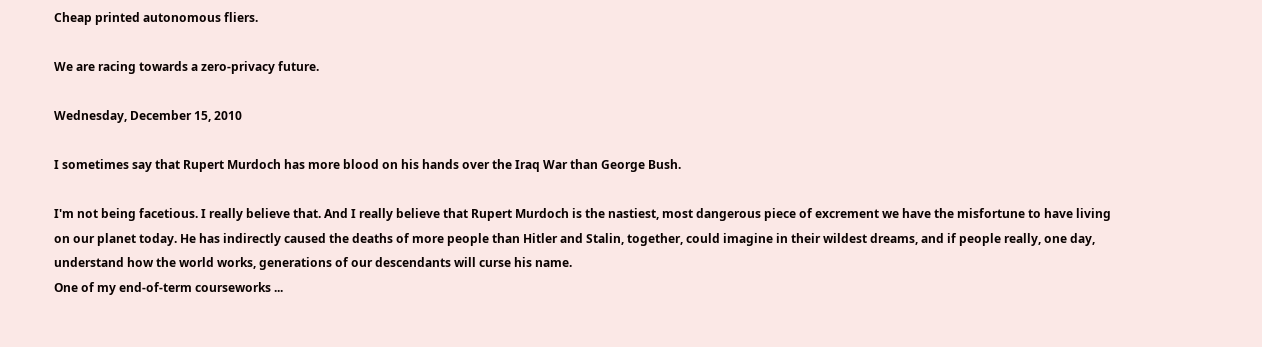Cheap printed autonomous fliers.

We are racing towards a zero-privacy future.

Wednesday, December 15, 2010

I sometimes say that Rupert Murdoch has more blood on his hands over the Iraq War than George Bush.

I'm not being facetious. I really believe that. And I really believe that Rupert Murdoch is the nastiest, most dangerous piece of excrement we have the misfortune to have living on our planet today. He has indirectly caused the deaths of more people than Hitler and Stalin, together, could imagine in their wildest dreams, and if people really, one day, understand how the world works, generations of our descendants will curse his name.
One of my end-of-term courseworks ...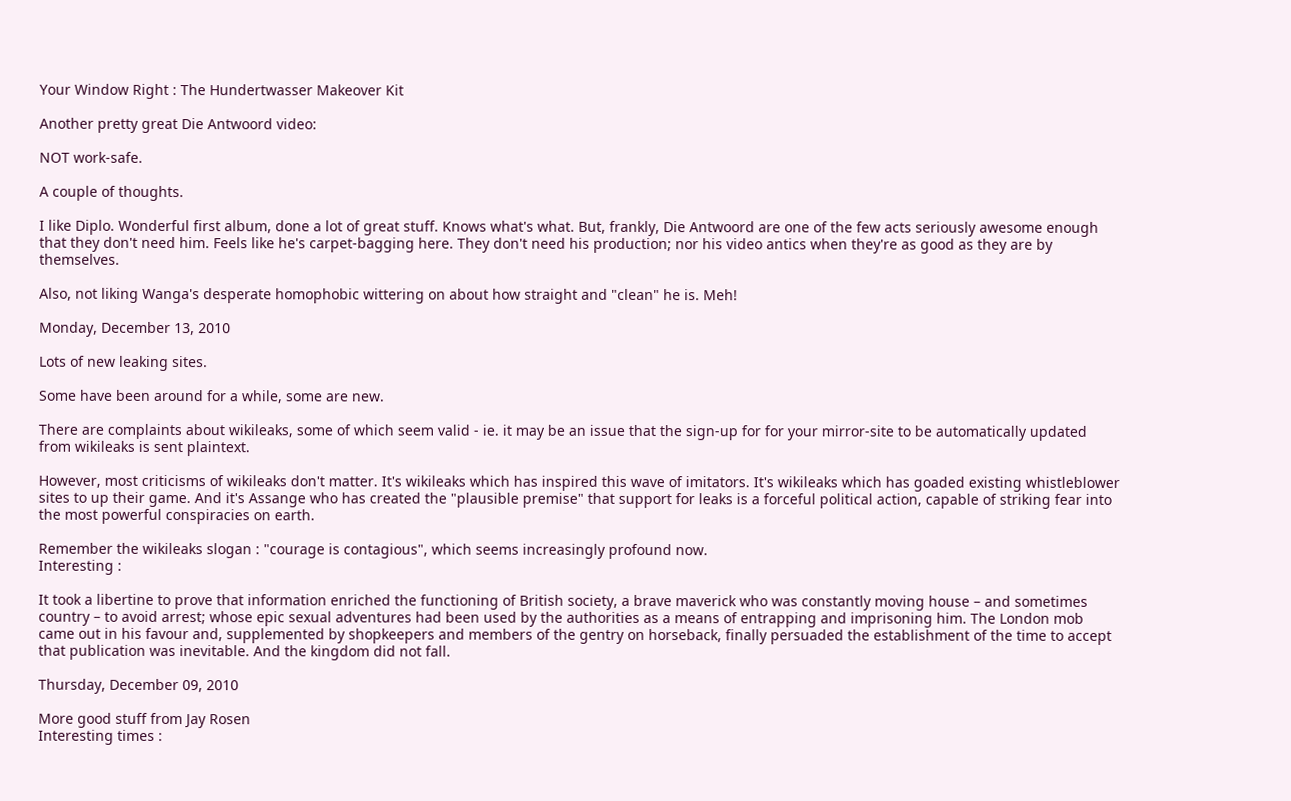Your Window Right : The Hundertwasser Makeover Kit

Another pretty great Die Antwoord video:

NOT work-safe.

A couple of thoughts.

I like Diplo. Wonderful first album, done a lot of great stuff. Knows what's what. But, frankly, Die Antwoord are one of the few acts seriously awesome enough that they don't need him. Feels like he's carpet-bagging here. They don't need his production; nor his video antics when they're as good as they are by themselves.

Also, not liking Wanga's desperate homophobic wittering on about how straight and "clean" he is. Meh!

Monday, December 13, 2010

Lots of new leaking sites.

Some have been around for a while, some are new.

There are complaints about wikileaks, some of which seem valid - ie. it may be an issue that the sign-up for for your mirror-site to be automatically updated from wikileaks is sent plaintext.

However, most criticisms of wikileaks don't matter. It's wikileaks which has inspired this wave of imitators. It's wikileaks which has goaded existing whistleblower sites to up their game. And it's Assange who has created the "plausible premise" that support for leaks is a forceful political action, capable of striking fear into the most powerful conspiracies on earth.

Remember the wikileaks slogan : "courage is contagious", which seems increasingly profound now.
Interesting :

It took a libertine to prove that information enriched the functioning of British society, a brave maverick who was constantly moving house – and sometimes country – to avoid arrest; whose epic sexual adventures had been used by the authorities as a means of entrapping and imprisoning him. The London mob came out in his favour and, supplemented by shopkeepers and members of the gentry on horseback, finally persuaded the establishment of the time to accept that publication was inevitable. And the kingdom did not fall.

Thursday, December 09, 2010

More good stuff from Jay Rosen
Interesting times :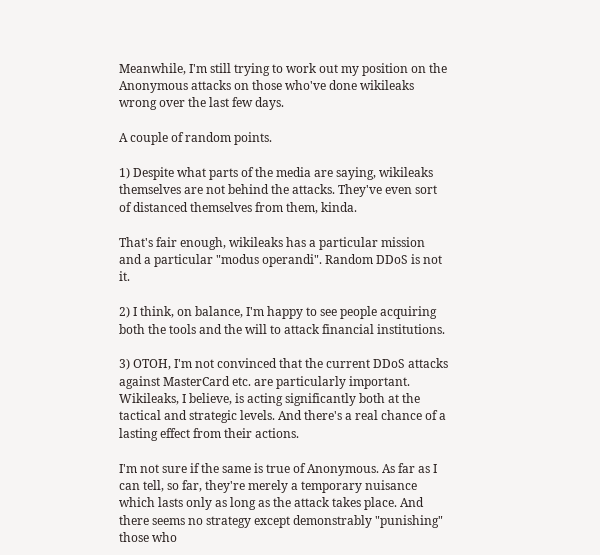Meanwhile, I'm still trying to work out my position on the Anonymous attacks on those who've done wikileaks wrong over the last few days.

A couple of random points.

1) Despite what parts of the media are saying, wikileaks themselves are not behind the attacks. They've even sort of distanced themselves from them, kinda.

That's fair enough, wikileaks has a particular mission and a particular "modus operandi". Random DDoS is not it.

2) I think, on balance, I'm happy to see people acquiring both the tools and the will to attack financial institutions.

3) OTOH, I'm not convinced that the current DDoS attacks against MasterCard etc. are particularly important. Wikileaks, I believe, is acting significantly both at the tactical and strategic levels. And there's a real chance of a lasting effect from their actions.

I'm not sure if the same is true of Anonymous. As far as I can tell, so far, they're merely a temporary nuisance which lasts only as long as the attack takes place. And there seems no strategy except demonstrably "punishing" those who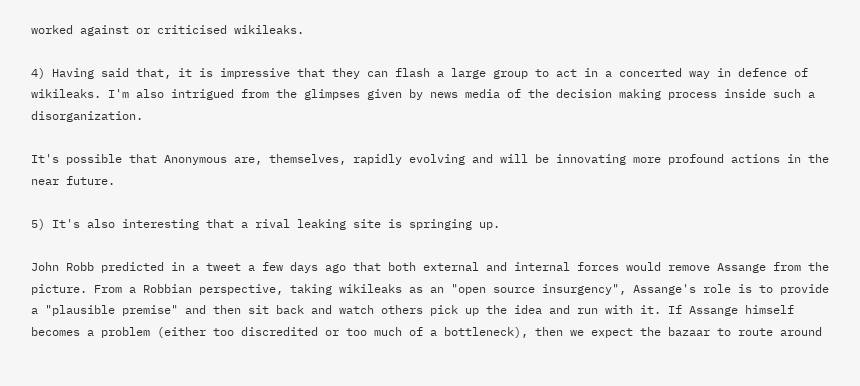worked against or criticised wikileaks.

4) Having said that, it is impressive that they can flash a large group to act in a concerted way in defence of wikileaks. I'm also intrigued from the glimpses given by news media of the decision making process inside such a disorganization.

It's possible that Anonymous are, themselves, rapidly evolving and will be innovating more profound actions in the near future.

5) It's also interesting that a rival leaking site is springing up.

John Robb predicted in a tweet a few days ago that both external and internal forces would remove Assange from the picture. From a Robbian perspective, taking wikileaks as an "open source insurgency", Assange's role is to provide a "plausible premise" and then sit back and watch others pick up the idea and run with it. If Assange himself becomes a problem (either too discredited or too much of a bottleneck), then we expect the bazaar to route around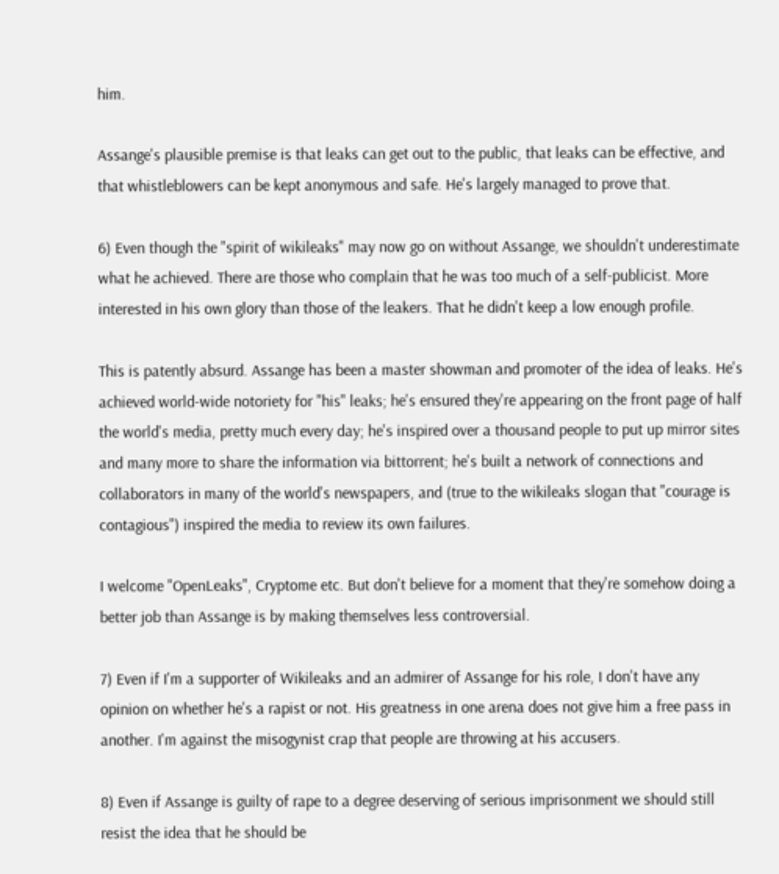him.

Assange's plausible premise is that leaks can get out to the public, that leaks can be effective, and that whistleblowers can be kept anonymous and safe. He's largely managed to prove that.

6) Even though the "spirit of wikileaks" may now go on without Assange, we shouldn't underestimate what he achieved. There are those who complain that he was too much of a self-publicist. More interested in his own glory than those of the leakers. That he didn't keep a low enough profile.

This is patently absurd. Assange has been a master showman and promoter of the idea of leaks. He's achieved world-wide notoriety for "his" leaks; he's ensured they're appearing on the front page of half the world's media, pretty much every day; he's inspired over a thousand people to put up mirror sites and many more to share the information via bittorrent; he's built a network of connections and collaborators in many of the world's newspapers, and (true to the wikileaks slogan that "courage is contagious") inspired the media to review its own failures.

I welcome "OpenLeaks", Cryptome etc. But don't believe for a moment that they're somehow doing a better job than Assange is by making themselves less controversial.

7) Even if I'm a supporter of Wikileaks and an admirer of Assange for his role, I don't have any opinion on whether he's a rapist or not. His greatness in one arena does not give him a free pass in another. I'm against the misogynist crap that people are throwing at his accusers.

8) Even if Assange is guilty of rape to a degree deserving of serious imprisonment we should still resist the idea that he should be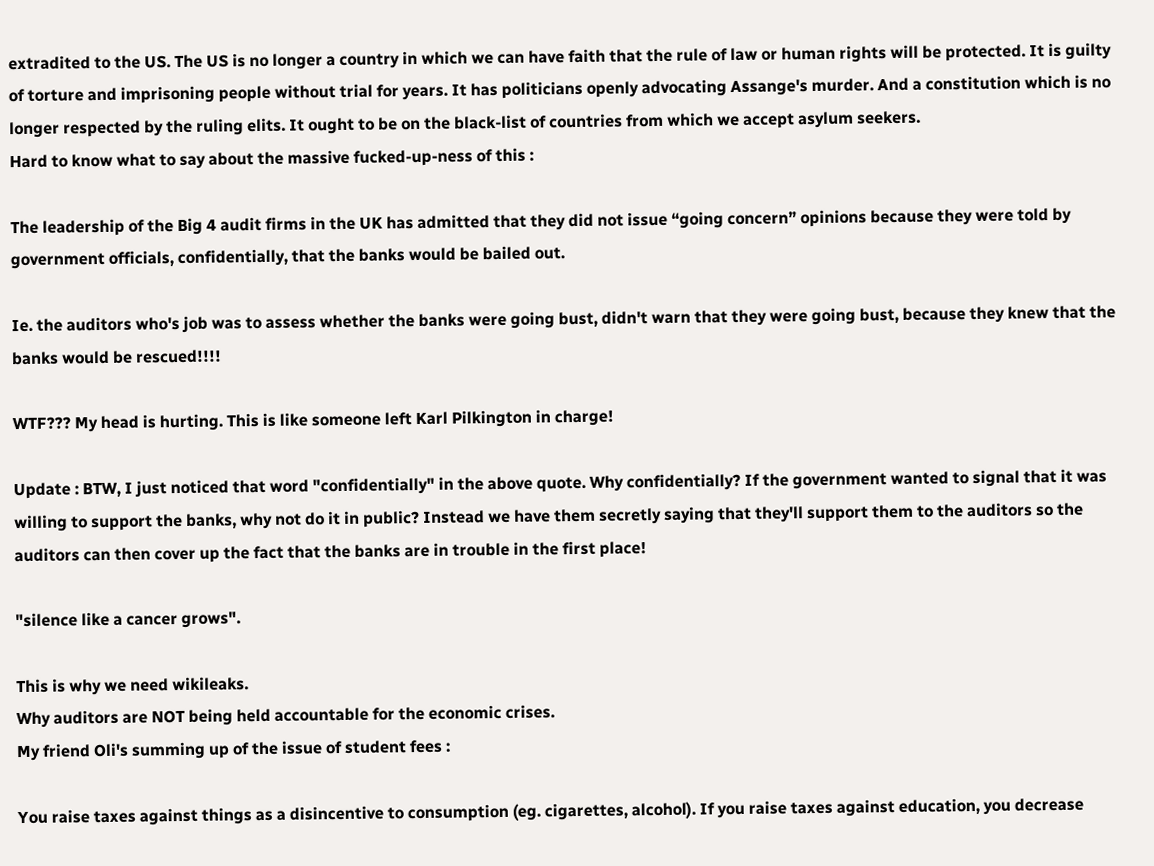extradited to the US. The US is no longer a country in which we can have faith that the rule of law or human rights will be protected. It is guilty of torture and imprisoning people without trial for years. It has politicians openly advocating Assange's murder. And a constitution which is no longer respected by the ruling elits. It ought to be on the black-list of countries from which we accept asylum seekers.
Hard to know what to say about the massive fucked-up-ness of this :

The leadership of the Big 4 audit firms in the UK has admitted that they did not issue “going concern” opinions because they were told by government officials, confidentially, that the banks would be bailed out.

Ie. the auditors who's job was to assess whether the banks were going bust, didn't warn that they were going bust, because they knew that the banks would be rescued!!!!

WTF??? My head is hurting. This is like someone left Karl Pilkington in charge!

Update : BTW, I just noticed that word "confidentially" in the above quote. Why confidentially? If the government wanted to signal that it was willing to support the banks, why not do it in public? Instead we have them secretly saying that they'll support them to the auditors so the auditors can then cover up the fact that the banks are in trouble in the first place!

"silence like a cancer grows".

This is why we need wikileaks.
Why auditors are NOT being held accountable for the economic crises.
My friend Oli's summing up of the issue of student fees :

You raise taxes against things as a disincentive to consumption (eg. cigarettes, alcohol). If you raise taxes against education, you decrease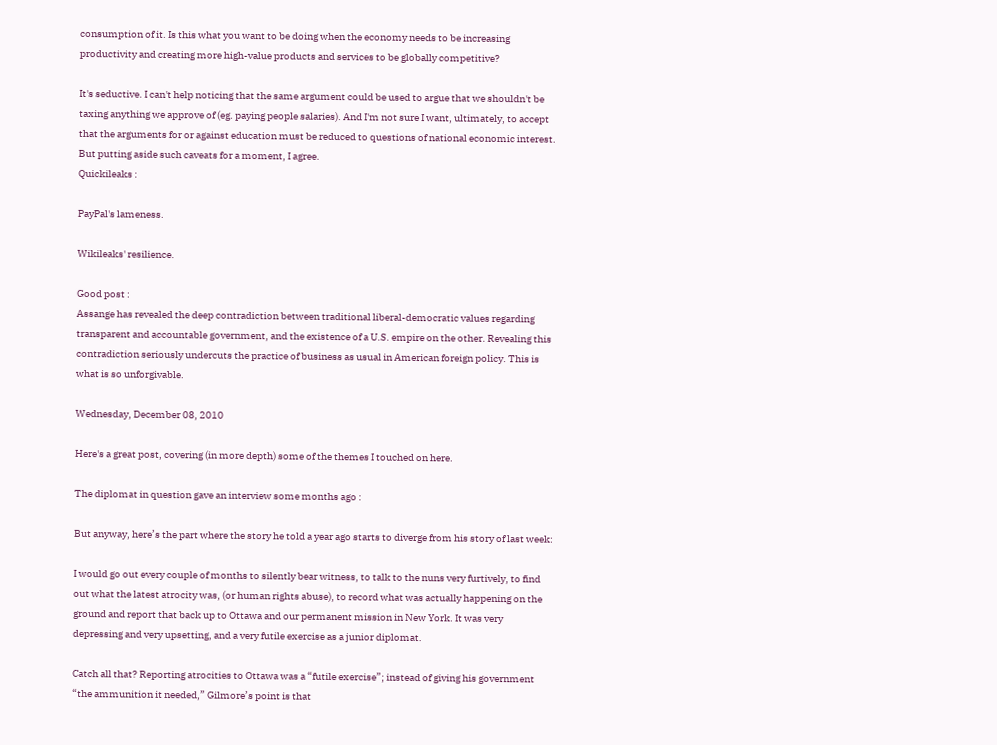consumption of it. Is this what you want to be doing when the economy needs to be increasing productivity and creating more high-value products and services to be globally competitive?

It's seductive. I can't help noticing that the same argument could be used to argue that we shouldn't be taxing anything we approve of (eg. paying people salaries). And I'm not sure I want, ultimately, to accept that the arguments for or against education must be reduced to questions of national economic interest. But putting aside such caveats for a moment, I agree.
Quickileaks :

PayPal's lameness.

Wikileaks' resilience.

Good post :
Assange has revealed the deep contradiction between traditional liberal-democratic values regarding transparent and accountable government, and the existence of a U.S. empire on the other. Revealing this contradiction seriously undercuts the practice of business as usual in American foreign policy. This is what is so unforgivable.

Wednesday, December 08, 2010

Here's a great post, covering (in more depth) some of the themes I touched on here.

The diplomat in question gave an interview some months ago :

But anyway, here’s the part where the story he told a year ago starts to diverge from his story of last week:

I would go out every couple of months to silently bear witness, to talk to the nuns very furtively, to find out what the latest atrocity was, (or human rights abuse), to record what was actually happening on the ground and report that back up to Ottawa and our permanent mission in New York. It was very depressing and very upsetting, and a very futile exercise as a junior diplomat.

Catch all that? Reporting atrocities to Ottawa was a “futile exercise”; instead of giving his government “the ammunition it needed,” Gilmore’s point is that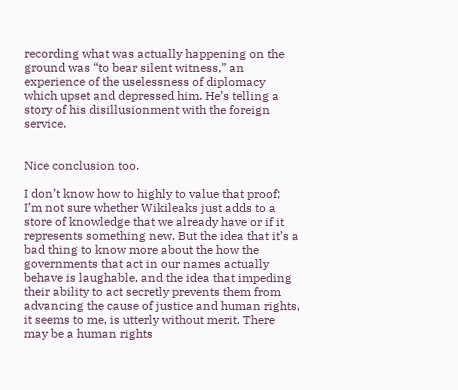recording what was actually happening on the ground was “to bear silent witness,” an experience of the uselessness of diplomacy which upset and depressed him. He’s telling a story of his disillusionment with the foreign service.


Nice conclusion too.

I don’t know how to highly to value that proof; I’m not sure whether Wikileaks just adds to a store of knowledge that we already have or if it represents something new. But the idea that it’s a bad thing to know more about the how the governments that act in our names actually behave is laughable, and the idea that impeding their ability to act secretly prevents them from advancing the cause of justice and human rights, it seems to me, is utterly without merit. There may be a human rights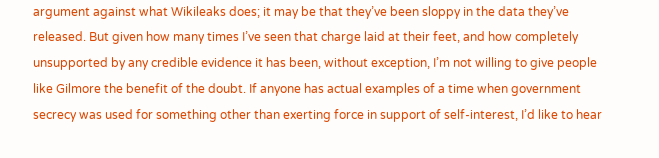argument against what Wikileaks does; it may be that they’ve been sloppy in the data they’ve released. But given how many times I’ve seen that charge laid at their feet, and how completely unsupported by any credible evidence it has been, without exception, I’m not willing to give people like Gilmore the benefit of the doubt. If anyone has actual examples of a time when government secrecy was used for something other than exerting force in support of self-interest, I’d like to hear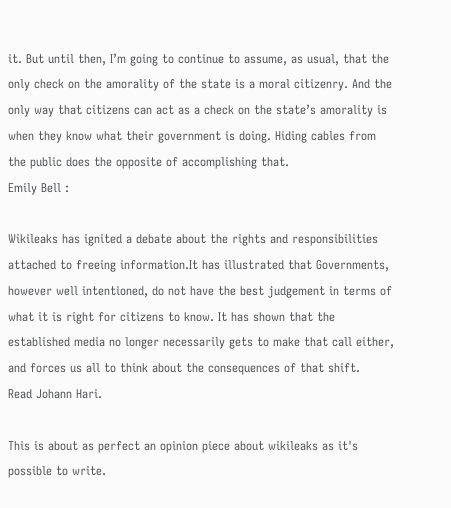it. But until then, I’m going to continue to assume, as usual, that the only check on the amorality of the state is a moral citizenry. And the only way that citizens can act as a check on the state’s amorality is when they know what their government is doing. Hiding cables from the public does the opposite of accomplishing that.
Emily Bell :

Wikileaks has ignited a debate about the rights and responsibilities attached to freeing information.It has illustrated that Governments, however well intentioned, do not have the best judgement in terms of what it is right for citizens to know. It has shown that the established media no longer necessarily gets to make that call either, and forces us all to think about the consequences of that shift.
Read Johann Hari.

This is about as perfect an opinion piece about wikileaks as it's possible to write.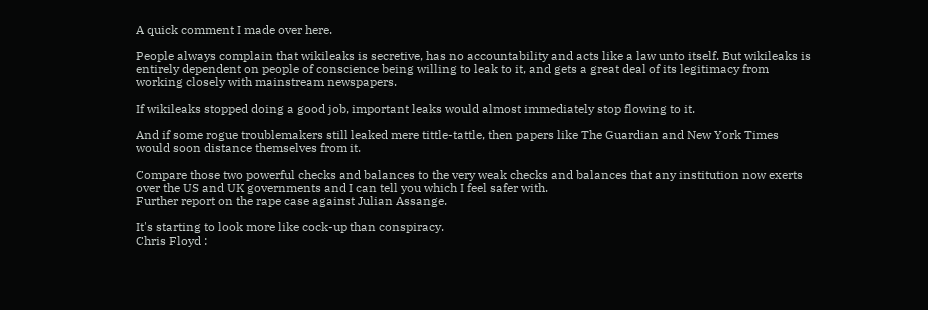A quick comment I made over here.

People always complain that wikileaks is secretive, has no accountability and acts like a law unto itself. But wikileaks is entirely dependent on people of conscience being willing to leak to it, and gets a great deal of its legitimacy from working closely with mainstream newspapers.

If wikileaks stopped doing a good job, important leaks would almost immediately stop flowing to it.

And if some rogue troublemakers still leaked mere tittle-tattle, then papers like The Guardian and New York Times would soon distance themselves from it.

Compare those two powerful checks and balances to the very weak checks and balances that any institution now exerts over the US and UK governments and I can tell you which I feel safer with.
Further report on the rape case against Julian Assange.

It's starting to look more like cock-up than conspiracy.
Chris Floyd :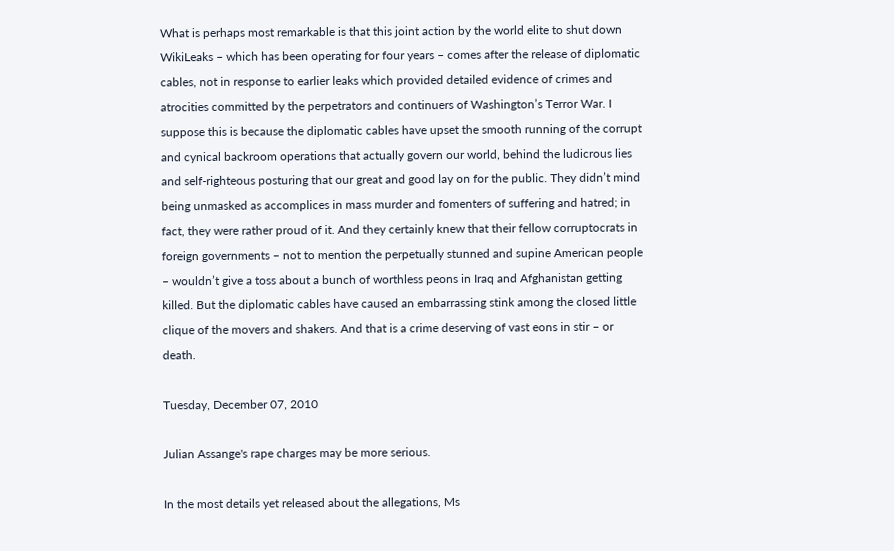What is perhaps most remarkable is that this joint action by the world elite to shut down WikiLeaks – which has been operating for four years – comes after the release of diplomatic cables, not in response to earlier leaks which provided detailed evidence of crimes and atrocities committed by the perpetrators and continuers of Washington’s Terror War. I suppose this is because the diplomatic cables have upset the smooth running of the corrupt and cynical backroom operations that actually govern our world, behind the ludicrous lies and self-righteous posturing that our great and good lay on for the public. They didn’t mind being unmasked as accomplices in mass murder and fomenters of suffering and hatred; in fact, they were rather proud of it. And they certainly knew that their fellow corruptocrats in foreign governments – not to mention the perpetually stunned and supine American people – wouldn’t give a toss about a bunch of worthless peons in Iraq and Afghanistan getting killed. But the diplomatic cables have caused an embarrassing stink among the closed little clique of the movers and shakers. And that is a crime deserving of vast eons in stir – or death.

Tuesday, December 07, 2010

Julian Assange's rape charges may be more serious.

In the most details yet released about the allegations, Ms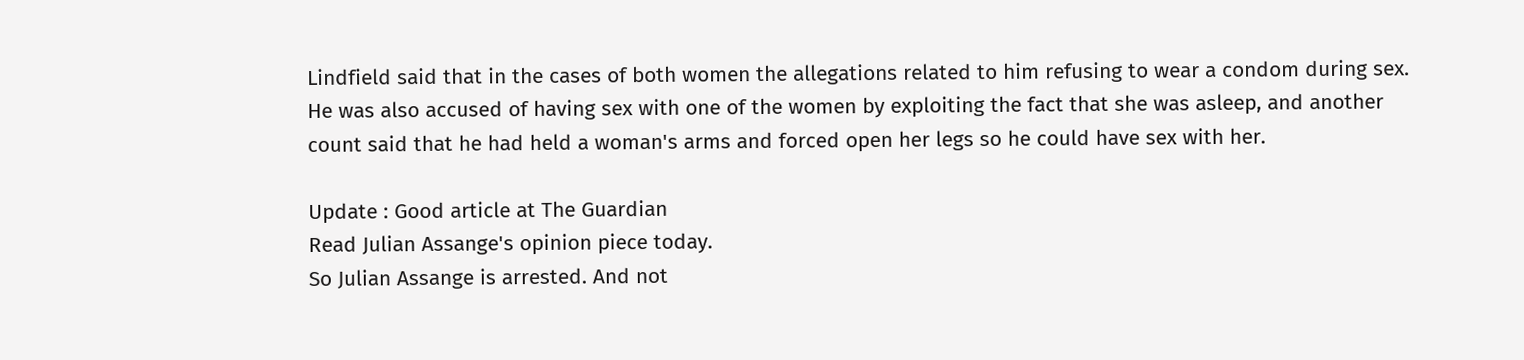Lindfield said that in the cases of both women the allegations related to him refusing to wear a condom during sex. He was also accused of having sex with one of the women by exploiting the fact that she was asleep, and another count said that he had held a woman's arms and forced open her legs so he could have sex with her.

Update : Good article at The Guardian
Read Julian Assange's opinion piece today.
So Julian Assange is arrested. And not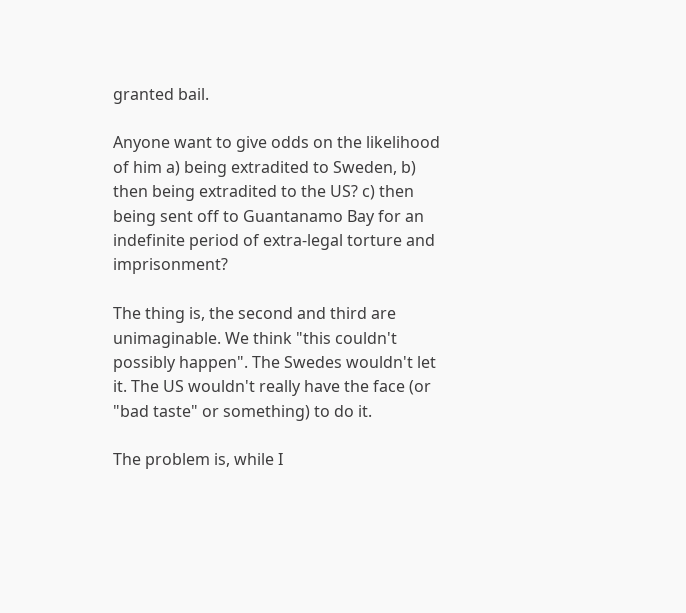granted bail.

Anyone want to give odds on the likelihood of him a) being extradited to Sweden, b) then being extradited to the US? c) then being sent off to Guantanamo Bay for an indefinite period of extra-legal torture and imprisonment?

The thing is, the second and third are unimaginable. We think "this couldn't possibly happen". The Swedes wouldn't let it. The US wouldn't really have the face (or "bad taste" or something) to do it.

The problem is, while I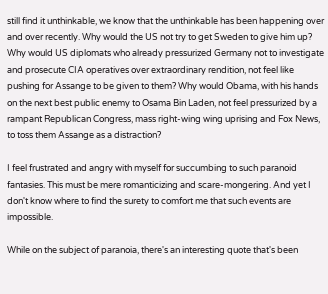still find it unthinkable, we know that the unthinkable has been happening over and over recently. Why would the US not try to get Sweden to give him up? Why would US diplomats who already pressurized Germany not to investigate and prosecute CIA operatives over extraordinary rendition, not feel like pushing for Assange to be given to them? Why would Obama, with his hands on the next best public enemy to Osama Bin Laden, not feel pressurized by a rampant Republican Congress, mass right-wing wing uprising and Fox News, to toss them Assange as a distraction?

I feel frustrated and angry with myself for succumbing to such paranoid fantasies. This must be mere romanticizing and scare-mongering. And yet I don't know where to find the surety to comfort me that such events are impossible.

While on the subject of paranoia, there's an interesting quote that's been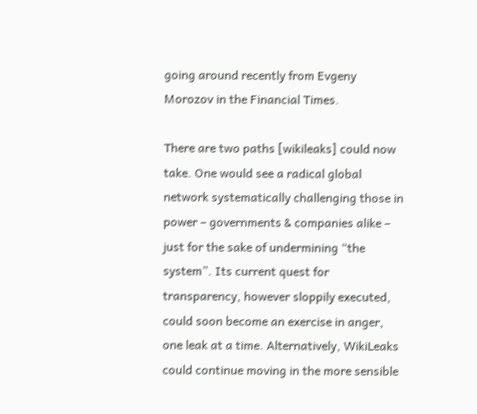going around recently from Evgeny Morozov in the Financial Times.

There are two paths [wikileaks] could now take. One would see a radical global network systematically challenging those in power – governments & companies alike – just for the sake of undermining “the system”. Its current quest for transparency, however sloppily executed, could soon become an exercise in anger, one leak at a time. Alternatively, WikiLeaks could continue moving in the more sensible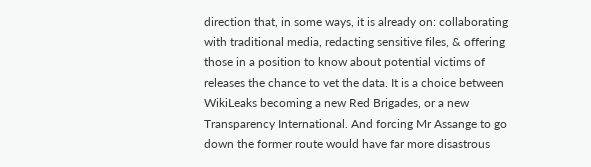direction that, in some ways, it is already on: collaborating with traditional media, redacting sensitive files, & offering those in a position to know about potential victims of releases the chance to vet the data. It is a choice between WikiLeaks becoming a new Red Brigades, or a new Transparency International. And forcing Mr Assange to go down the former route would have far more disastrous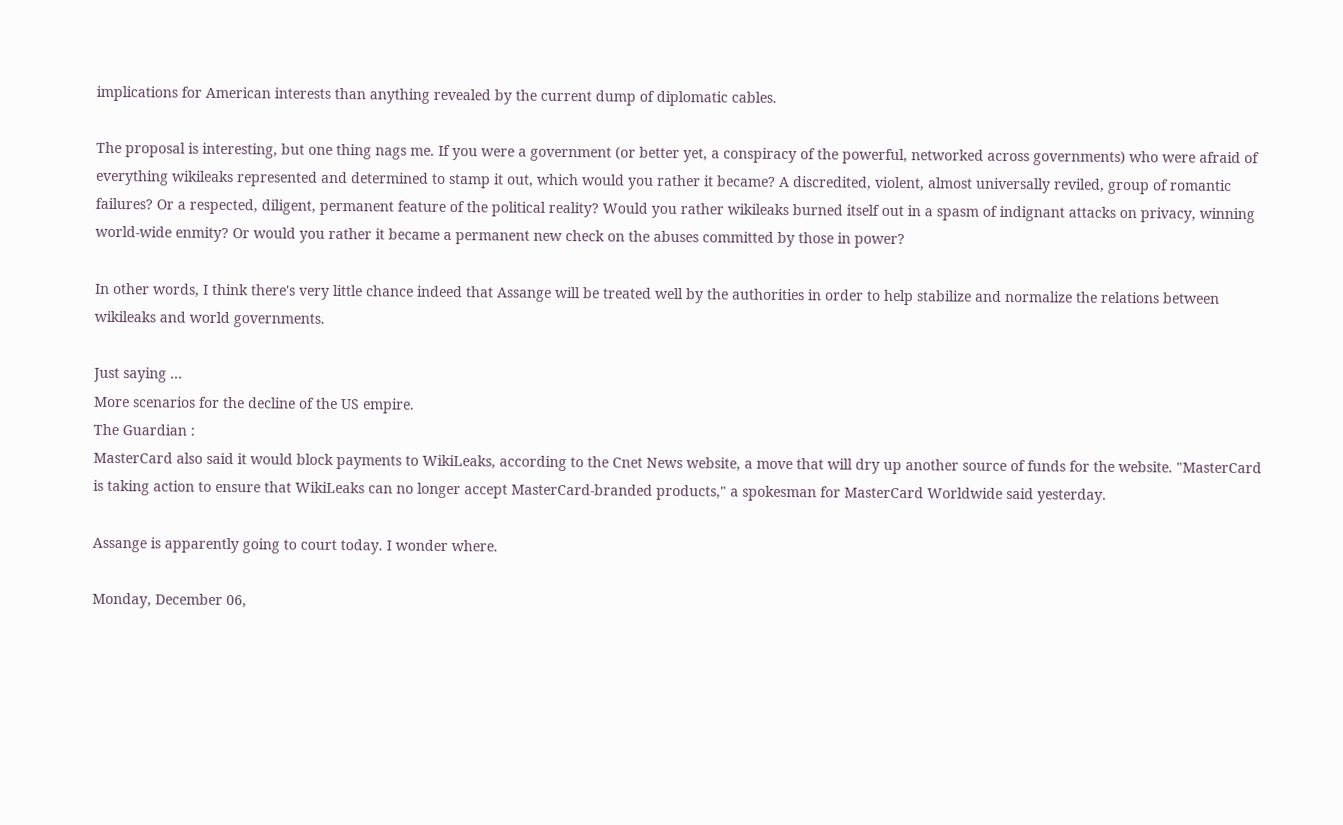implications for American interests than anything revealed by the current dump of diplomatic cables.

The proposal is interesting, but one thing nags me. If you were a government (or better yet, a conspiracy of the powerful, networked across governments) who were afraid of everything wikileaks represented and determined to stamp it out, which would you rather it became? A discredited, violent, almost universally reviled, group of romantic failures? Or a respected, diligent, permanent feature of the political reality? Would you rather wikileaks burned itself out in a spasm of indignant attacks on privacy, winning world-wide enmity? Or would you rather it became a permanent new check on the abuses committed by those in power?

In other words, I think there's very little chance indeed that Assange will be treated well by the authorities in order to help stabilize and normalize the relations between wikileaks and world governments.

Just saying ...
More scenarios for the decline of the US empire.
The Guardian :
MasterCard also said it would block payments to WikiLeaks, according to the Cnet News website, a move that will dry up another source of funds for the website. "MasterCard is taking action to ensure that WikiLeaks can no longer accept MasterCard-branded products," a spokesman for MasterCard Worldwide said yesterday.

Assange is apparently going to court today. I wonder where.

Monday, December 06,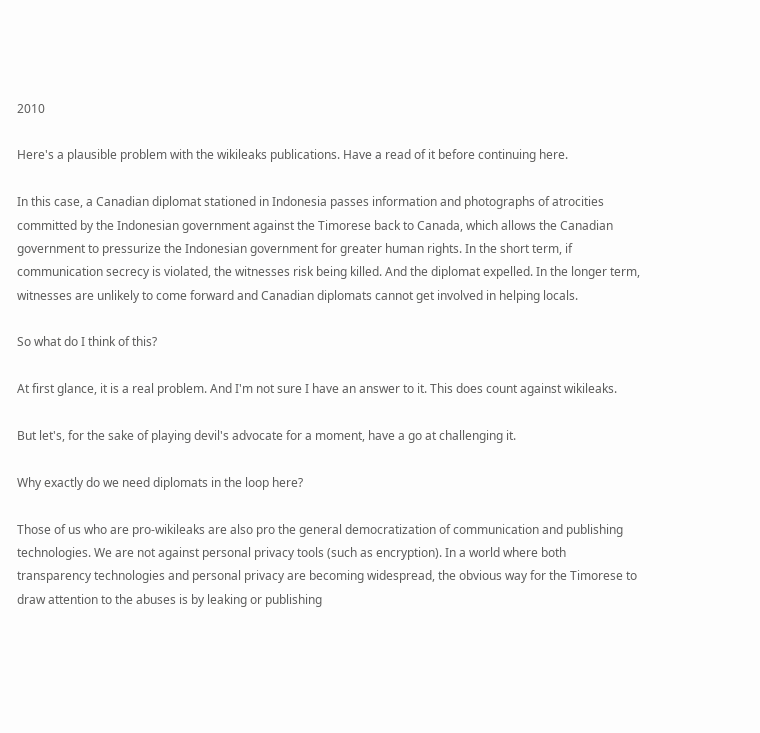2010

Here's a plausible problem with the wikileaks publications. Have a read of it before continuing here.

In this case, a Canadian diplomat stationed in Indonesia passes information and photographs of atrocities committed by the Indonesian government against the Timorese back to Canada, which allows the Canadian government to pressurize the Indonesian government for greater human rights. In the short term, if communication secrecy is violated, the witnesses risk being killed. And the diplomat expelled. In the longer term, witnesses are unlikely to come forward and Canadian diplomats cannot get involved in helping locals.

So what do I think of this?

At first glance, it is a real problem. And I'm not sure I have an answer to it. This does count against wikileaks.

But let's, for the sake of playing devil's advocate for a moment, have a go at challenging it.

Why exactly do we need diplomats in the loop here?

Those of us who are pro-wikileaks are also pro the general democratization of communication and publishing technologies. We are not against personal privacy tools (such as encryption). In a world where both transparency technologies and personal privacy are becoming widespread, the obvious way for the Timorese to draw attention to the abuses is by leaking or publishing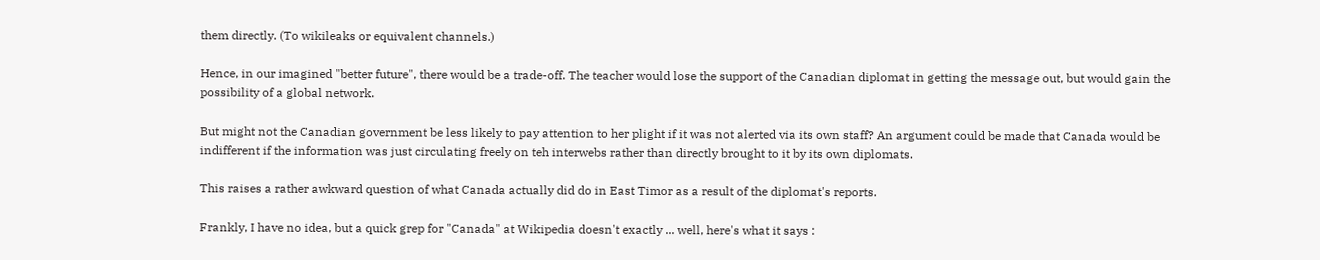them directly. (To wikileaks or equivalent channels.)

Hence, in our imagined "better future", there would be a trade-off. The teacher would lose the support of the Canadian diplomat in getting the message out, but would gain the possibility of a global network.

But might not the Canadian government be less likely to pay attention to her plight if it was not alerted via its own staff? An argument could be made that Canada would be indifferent if the information was just circulating freely on teh interwebs rather than directly brought to it by its own diplomats.

This raises a rather awkward question of what Canada actually did do in East Timor as a result of the diplomat's reports.

Frankly, I have no idea, but a quick grep for "Canada" at Wikipedia doesn't exactly ... well, here's what it says :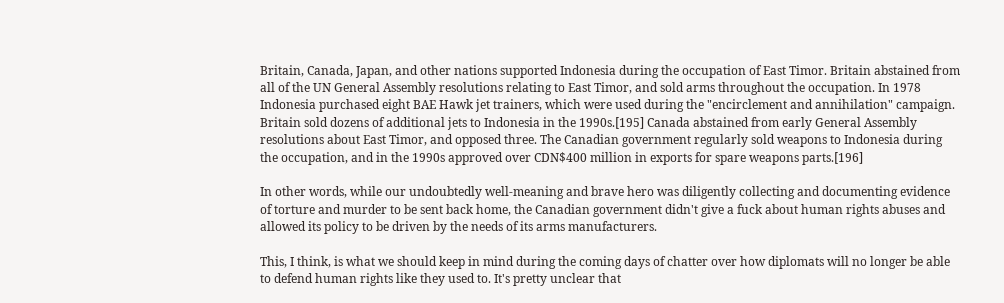Britain, Canada, Japan, and other nations supported Indonesia during the occupation of East Timor. Britain abstained from all of the UN General Assembly resolutions relating to East Timor, and sold arms throughout the occupation. In 1978 Indonesia purchased eight BAE Hawk jet trainers, which were used during the "encirclement and annihilation" campaign. Britain sold dozens of additional jets to Indonesia in the 1990s.[195] Canada abstained from early General Assembly resolutions about East Timor, and opposed three. The Canadian government regularly sold weapons to Indonesia during the occupation, and in the 1990s approved over CDN$400 million in exports for spare weapons parts.[196]

In other words, while our undoubtedly well-meaning and brave hero was diligently collecting and documenting evidence of torture and murder to be sent back home, the Canadian government didn't give a fuck about human rights abuses and allowed its policy to be driven by the needs of its arms manufacturers.

This, I think, is what we should keep in mind during the coming days of chatter over how diplomats will no longer be able to defend human rights like they used to. It's pretty unclear that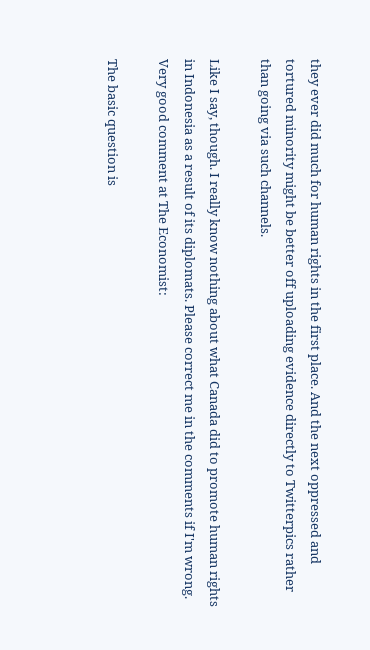they ever did much for human rights in the first place. And the next oppressed and tortured minority might be better off uploading evidence directly to Twitterpics rather than going via such channels.

Like I say, though. I really know nothing about what Canada did to promote human rights in Indonesia as a result of its diplomats. Please correct me in the comments if I'm wrong.
Very good comment at The Economist:

The basic question is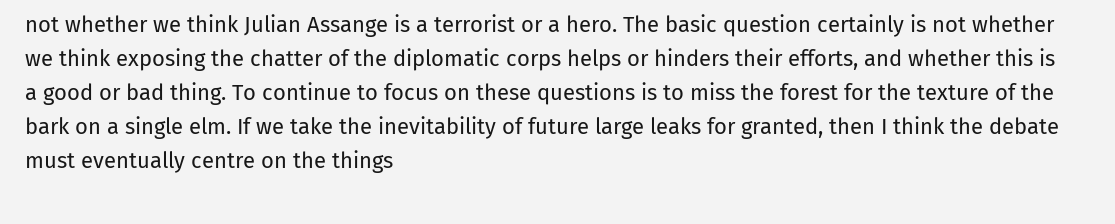not whether we think Julian Assange is a terrorist or a hero. The basic question certainly is not whether we think exposing the chatter of the diplomatic corps helps or hinders their efforts, and whether this is a good or bad thing. To continue to focus on these questions is to miss the forest for the texture of the bark on a single elm. If we take the inevitability of future large leaks for granted, then I think the debate must eventually centre on the things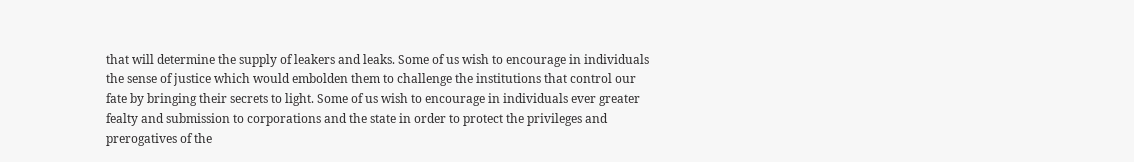that will determine the supply of leakers and leaks. Some of us wish to encourage in individuals the sense of justice which would embolden them to challenge the institutions that control our fate by bringing their secrets to light. Some of us wish to encourage in individuals ever greater fealty and submission to corporations and the state in order to protect the privileges and prerogatives of the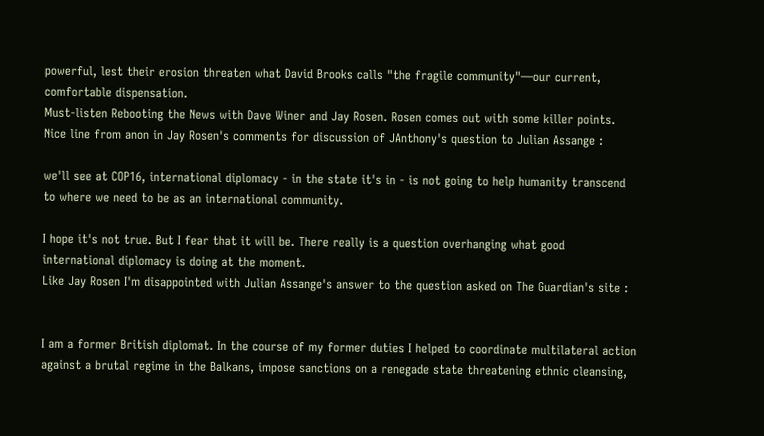powerful, lest their erosion threaten what David Brooks calls "the fragile community"—our current, comfortable dispensation.
Must-listen Rebooting the News with Dave Winer and Jay Rosen. Rosen comes out with some killer points.
Nice line from anon in Jay Rosen's comments for discussion of JAnthony's question to Julian Assange :

we'll see at COP16, international diplomacy - in the state it's in - is not going to help humanity transcend to where we need to be as an international community.

I hope it's not true. But I fear that it will be. There really is a question overhanging what good international diplomacy is doing at the moment.
Like Jay Rosen I'm disappointed with Julian Assange's answer to the question asked on The Guardian's site :


I am a former British diplomat. In the course of my former duties I helped to coordinate multilateral action against a brutal regime in the Balkans, impose sanctions on a renegade state threatening ethnic cleansing,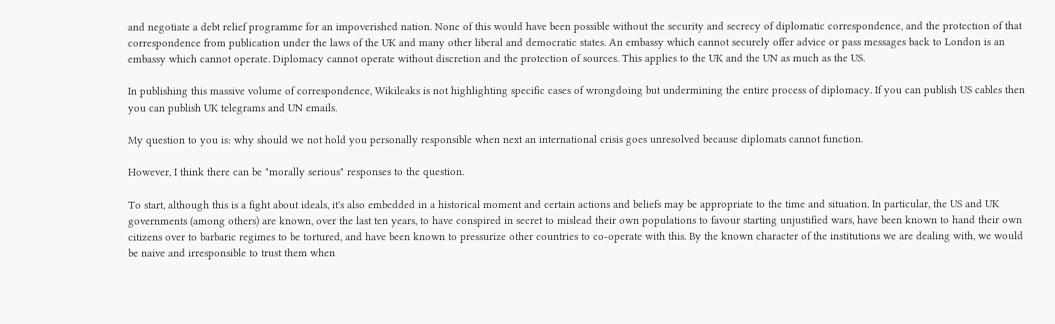and negotiate a debt relief programme for an impoverished nation. None of this would have been possible without the security and secrecy of diplomatic correspondence, and the protection of that correspondence from publication under the laws of the UK and many other liberal and democratic states. An embassy which cannot securely offer advice or pass messages back to London is an embassy which cannot operate. Diplomacy cannot operate without discretion and the protection of sources. This applies to the UK and the UN as much as the US.

In publishing this massive volume of correspondence, Wikileaks is not highlighting specific cases of wrongdoing but undermining the entire process of diplomacy. If you can publish US cables then you can publish UK telegrams and UN emails.

My question to you is: why should we not hold you personally responsible when next an international crisis goes unresolved because diplomats cannot function.

However, I think there can be "morally serious" responses to the question.

To start, although this is a fight about ideals, it's also embedded in a historical moment and certain actions and beliefs may be appropriate to the time and situation. In particular, the US and UK governments (among others) are known, over the last ten years, to have conspired in secret to mislead their own populations to favour starting unjustified wars, have been known to hand their own citizens over to barbaric regimes to be tortured, and have been known to pressurize other countries to co-operate with this. By the known character of the institutions we are dealing with, we would be naive and irresponsible to trust them when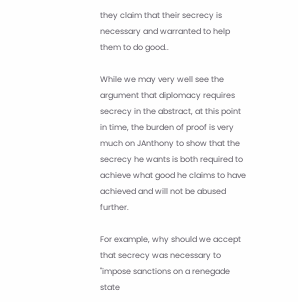they claim that their secrecy is necessary and warranted to help them to do good..

While we may very well see the argument that diplomacy requires secrecy in the abstract, at this point in time, the burden of proof is very much on JAnthony to show that the secrecy he wants is both required to achieve what good he claims to have achieved and will not be abused further.

For example, why should we accept that secrecy was necessary to "impose sanctions on a renegade state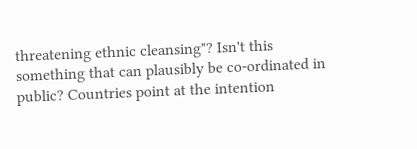threatening ethnic cleansing"? Isn't this something that can plausibly be co-ordinated in public? Countries point at the intention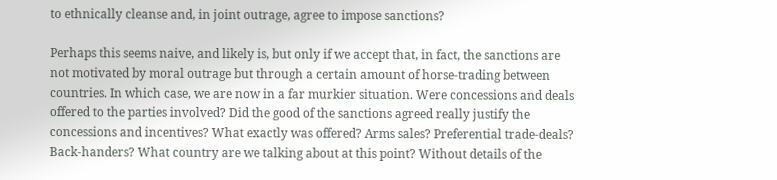to ethnically cleanse and, in joint outrage, agree to impose sanctions?

Perhaps this seems naive, and likely is, but only if we accept that, in fact, the sanctions are not motivated by moral outrage but through a certain amount of horse-trading between countries. In which case, we are now in a far murkier situation. Were concessions and deals offered to the parties involved? Did the good of the sanctions agreed really justify the concessions and incentives? What exactly was offered? Arms sales? Preferential trade-deals? Back-handers? What country are we talking about at this point? Without details of the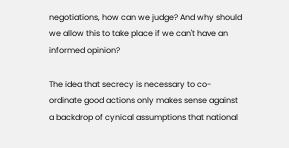negotiations, how can we judge? And why should we allow this to take place if we can't have an informed opinion?

The idea that secrecy is necessary to co-ordinate good actions only makes sense against a backdrop of cynical assumptions that national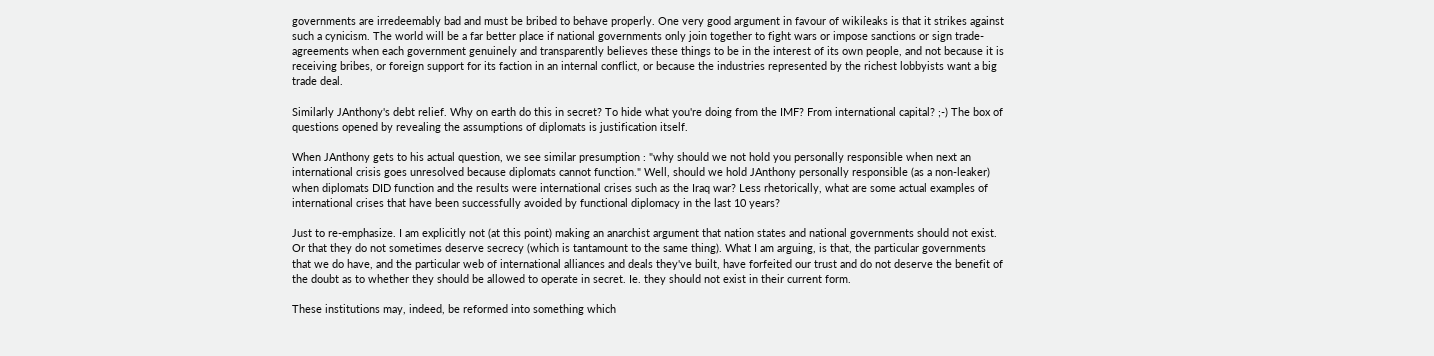governments are irredeemably bad and must be bribed to behave properly. One very good argument in favour of wikileaks is that it strikes against such a cynicism. The world will be a far better place if national governments only join together to fight wars or impose sanctions or sign trade-agreements when each government genuinely and transparently believes these things to be in the interest of its own people, and not because it is receiving bribes, or foreign support for its faction in an internal conflict, or because the industries represented by the richest lobbyists want a big trade deal.

Similarly JAnthony's debt relief. Why on earth do this in secret? To hide what you're doing from the IMF? From international capital? ;-) The box of questions opened by revealing the assumptions of diplomats is justification itself.

When JAnthony gets to his actual question, we see similar presumption : "why should we not hold you personally responsible when next an international crisis goes unresolved because diplomats cannot function." Well, should we hold JAnthony personally responsible (as a non-leaker) when diplomats DID function and the results were international crises such as the Iraq war? Less rhetorically, what are some actual examples of international crises that have been successfully avoided by functional diplomacy in the last 10 years?

Just to re-emphasize. I am explicitly not (at this point) making an anarchist argument that nation states and national governments should not exist. Or that they do not sometimes deserve secrecy (which is tantamount to the same thing). What I am arguing, is that, the particular governments that we do have, and the particular web of international alliances and deals they've built, have forfeited our trust and do not deserve the benefit of the doubt as to whether they should be allowed to operate in secret. Ie. they should not exist in their current form.

These institutions may, indeed, be reformed into something which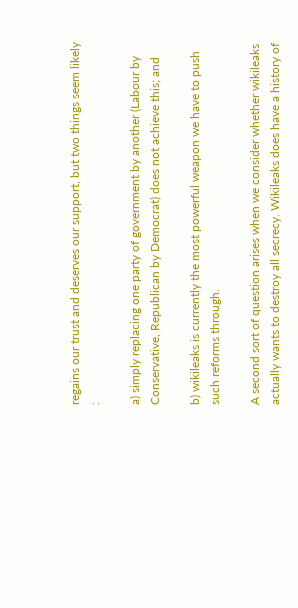regains our trust and deserves our support, but two things seem likely :

a) simply replacing one party of government by another (Labour by Conservative, Republican by Democrat) does not achieve this; and

b) wikileaks is currently the most powerful weapon we have to push such reforms through.

A second sort of question arises when we consider whether wikileaks actually wants to destroy all secrecy. Wikileaks does have a history of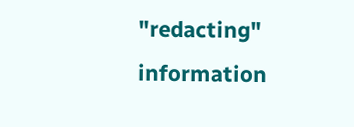"redacting" information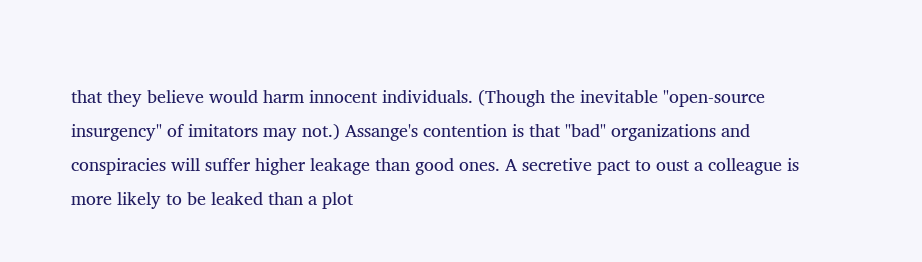that they believe would harm innocent individuals. (Though the inevitable "open-source insurgency" of imitators may not.) Assange's contention is that "bad" organizations and conspiracies will suffer higher leakage than good ones. A secretive pact to oust a colleague is more likely to be leaked than a plot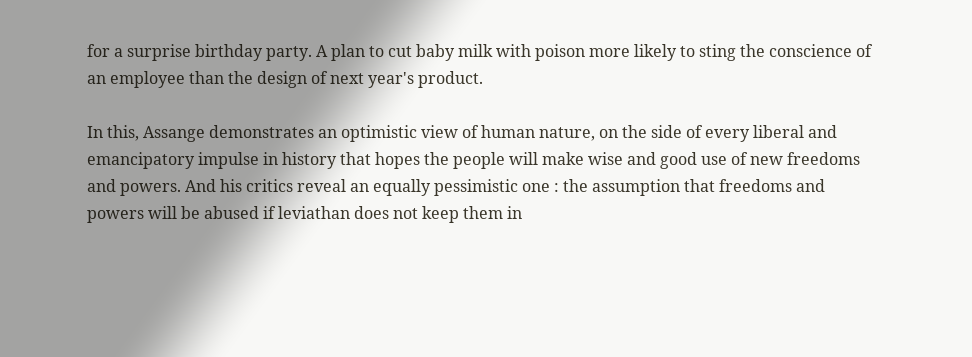for a surprise birthday party. A plan to cut baby milk with poison more likely to sting the conscience of an employee than the design of next year's product.

In this, Assange demonstrates an optimistic view of human nature, on the side of every liberal and emancipatory impulse in history that hopes the people will make wise and good use of new freedoms and powers. And his critics reveal an equally pessimistic one : the assumption that freedoms and powers will be abused if leviathan does not keep them in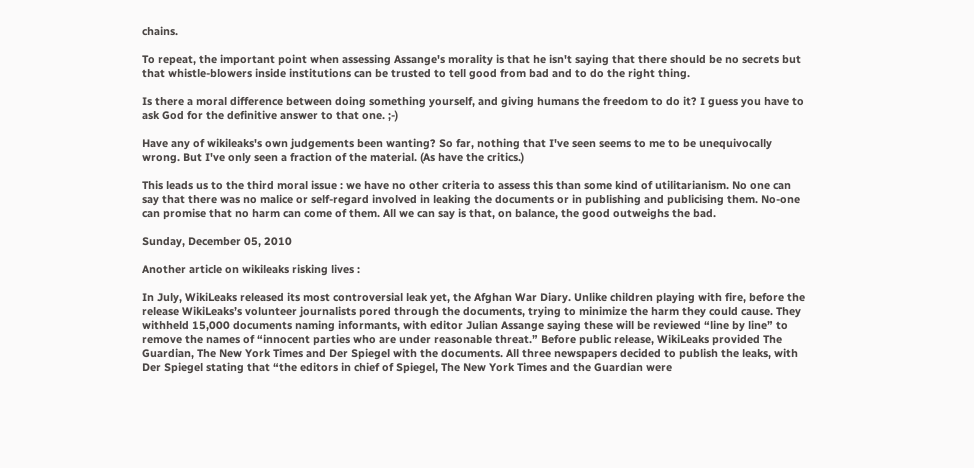chains.

To repeat, the important point when assessing Assange's morality is that he isn't saying that there should be no secrets but that whistle-blowers inside institutions can be trusted to tell good from bad and to do the right thing.

Is there a moral difference between doing something yourself, and giving humans the freedom to do it? I guess you have to ask God for the definitive answer to that one. ;-)

Have any of wikileaks's own judgements been wanting? So far, nothing that I've seen seems to me to be unequivocally wrong. But I've only seen a fraction of the material. (As have the critics.)

This leads us to the third moral issue : we have no other criteria to assess this than some kind of utilitarianism. No one can say that there was no malice or self-regard involved in leaking the documents or in publishing and publicising them. No-one can promise that no harm can come of them. All we can say is that, on balance, the good outweighs the bad.

Sunday, December 05, 2010

Another article on wikileaks risking lives :

In July, WikiLeaks released its most controversial leak yet, the Afghan War Diary. Unlike children playing with fire, before the release WikiLeaks’s volunteer journalists pored through the documents, trying to minimize the harm they could cause. They withheld 15,000 documents naming informants, with editor Julian Assange saying these will be reviewed “line by line” to remove the names of “innocent parties who are under reasonable threat.” Before public release, WikiLeaks provided The Guardian, The New York Times and Der Spiegel with the documents. All three newspapers decided to publish the leaks, with Der Spiegel stating that “the editors in chief of Spiegel, The New York Times and the Guardian were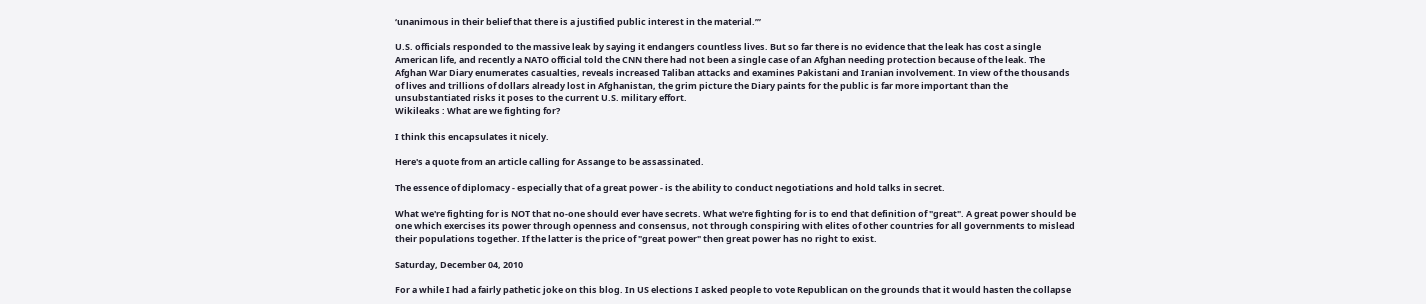‘unanimous in their belief that there is a justified public interest in the material.’”

U.S. officials responded to the massive leak by saying it endangers countless lives. But so far there is no evidence that the leak has cost a single American life, and recently a NATO official told the CNN there had not been a single case of an Afghan needing protection because of the leak. The Afghan War Diary enumerates casualties, reveals increased Taliban attacks and examines Pakistani and Iranian involvement. In view of the thousands of lives and trillions of dollars already lost in Afghanistan, the grim picture the Diary paints for the public is far more important than the unsubstantiated risks it poses to the current U.S. military effort.
Wikileaks : What are we fighting for?

I think this encapsulates it nicely.

Here's a quote from an article calling for Assange to be assassinated.

The essence of diplomacy - especially that of a great power - is the ability to conduct negotiations and hold talks in secret.

What we're fighting for is NOT that no-one should ever have secrets. What we're fighting for is to end that definition of "great". A great power should be one which exercises its power through openness and consensus, not through conspiring with elites of other countries for all governments to mislead their populations together. If the latter is the price of "great power" then great power has no right to exist.

Saturday, December 04, 2010

For a while I had a fairly pathetic joke on this blog. In US elections I asked people to vote Republican on the grounds that it would hasten the collapse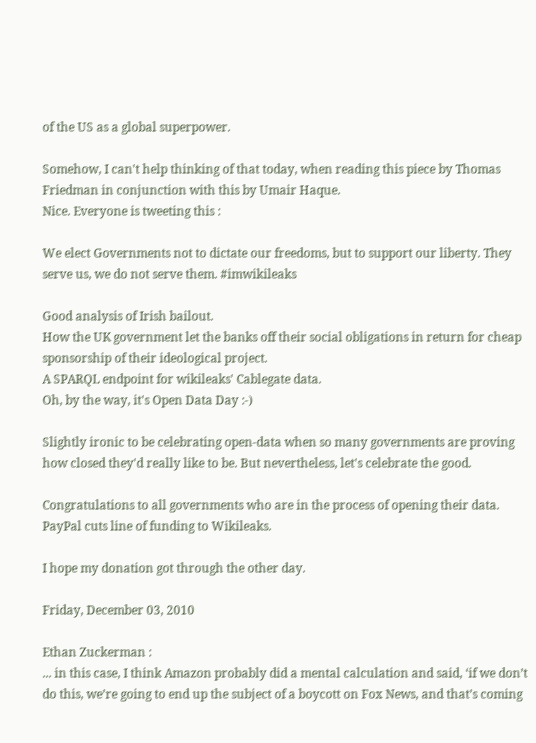of the US as a global superpower.

Somehow, I can't help thinking of that today, when reading this piece by Thomas Friedman in conjunction with this by Umair Haque.
Nice. Everyone is tweeting this :

We elect Governments not to dictate our freedoms, but to support our liberty. They serve us, we do not serve them. #imwikileaks

Good analysis of Irish bailout.
How the UK government let the banks off their social obligations in return for cheap sponsorship of their ideological project.
A SPARQL endpoint for wikileaks' Cablegate data.
Oh, by the way, it's Open Data Day :-)

Slightly ironic to be celebrating open-data when so many governments are proving how closed they'd really like to be. But nevertheless, let's celebrate the good.

Congratulations to all governments who are in the process of opening their data.
PayPal cuts line of funding to Wikileaks.

I hope my donation got through the other day.

Friday, December 03, 2010

Ethan Zuckerman :
... in this case, I think Amazon probably did a mental calculation and said, ‘if we don’t do this, we’re going to end up the subject of a boycott on Fox News, and that’s coming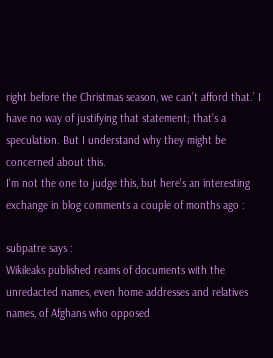right before the Christmas season, we can’t afford that.’ I have no way of justifying that statement; that’s a speculation. But I understand why they might be concerned about this.
I'm not the one to judge this, but here's an interesting exchange in blog comments a couple of months ago :

subpatre says :
Wikileaks published reams of documents with the unredacted names, even home addresses and relatives names, of Afghans who opposed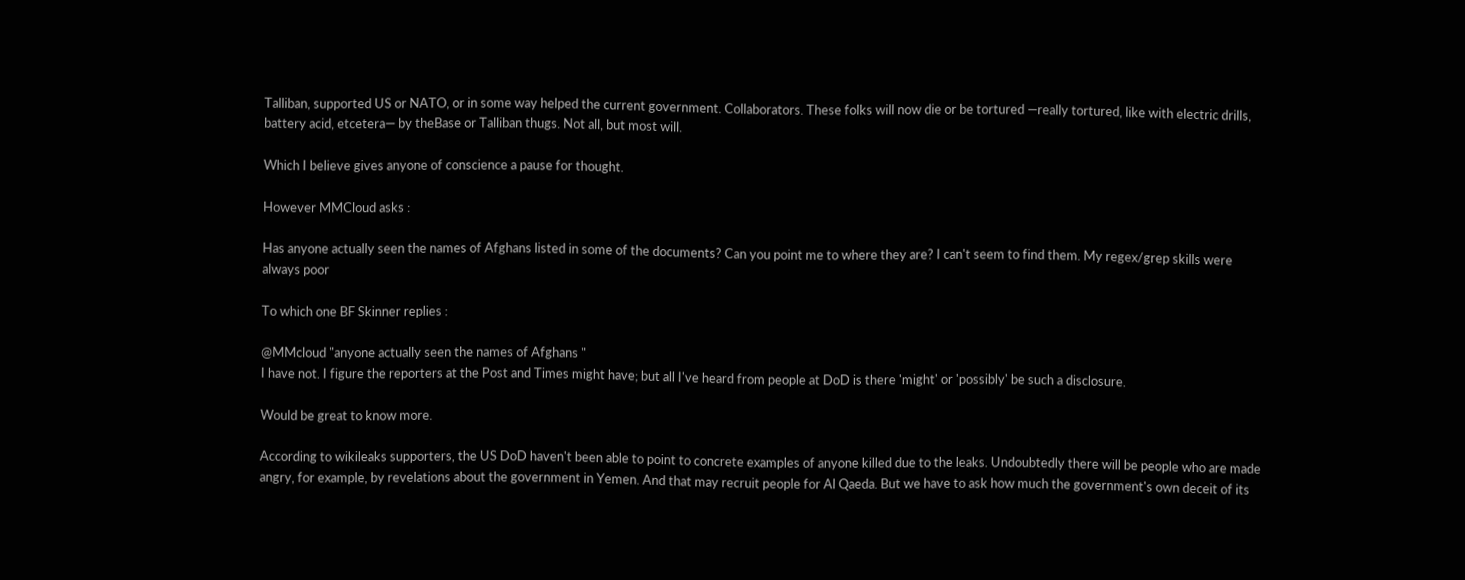Talliban, supported US or NATO, or in some way helped the current government. Collaborators. These folks will now die or be tortured —really tortured, like with electric drills, battery acid, etcetera— by theBase or Talliban thugs. Not all, but most will.

Which I believe gives anyone of conscience a pause for thought.

However MMCloud asks :

Has anyone actually seen the names of Afghans listed in some of the documents? Can you point me to where they are? I can't seem to find them. My regex/grep skills were always poor

To which one BF Skinner replies :

@MMcloud "anyone actually seen the names of Afghans "
I have not. I figure the reporters at the Post and Times might have; but all I've heard from people at DoD is there 'might' or 'possibly' be such a disclosure.

Would be great to know more.

According to wikileaks supporters, the US DoD haven't been able to point to concrete examples of anyone killed due to the leaks. Undoubtedly there will be people who are made angry, for example, by revelations about the government in Yemen. And that may recruit people for Al Qaeda. But we have to ask how much the government's own deceit of its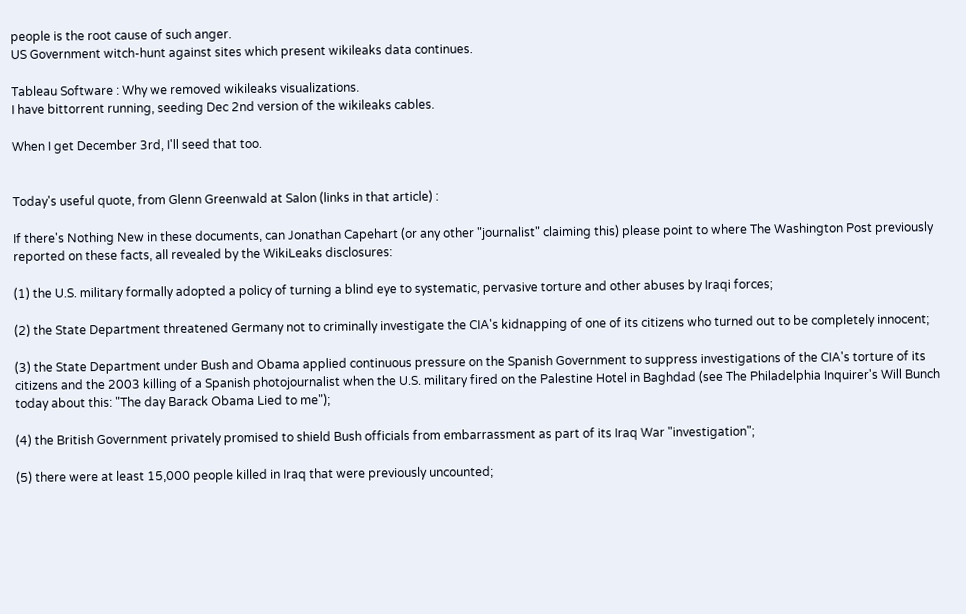people is the root cause of such anger.
US Government witch-hunt against sites which present wikileaks data continues.

Tableau Software : Why we removed wikileaks visualizations.
I have bittorrent running, seeding Dec 2nd version of the wikileaks cables.

When I get December 3rd, I'll seed that too.


Today's useful quote, from Glenn Greenwald at Salon (links in that article) :

If there's Nothing New in these documents, can Jonathan Capehart (or any other "journalist" claiming this) please point to where The Washington Post previously reported on these facts, all revealed by the WikiLeaks disclosures:

(1) the U.S. military formally adopted a policy of turning a blind eye to systematic, pervasive torture and other abuses by Iraqi forces;

(2) the State Department threatened Germany not to criminally investigate the CIA's kidnapping of one of its citizens who turned out to be completely innocent;

(3) the State Department under Bush and Obama applied continuous pressure on the Spanish Government to suppress investigations of the CIA's torture of its citizens and the 2003 killing of a Spanish photojournalist when the U.S. military fired on the Palestine Hotel in Baghdad (see The Philadelphia Inquirer's Will Bunch today about this: "The day Barack Obama Lied to me");

(4) the British Government privately promised to shield Bush officials from embarrassment as part of its Iraq War "investigation";

(5) there were at least 15,000 people killed in Iraq that were previously uncounted;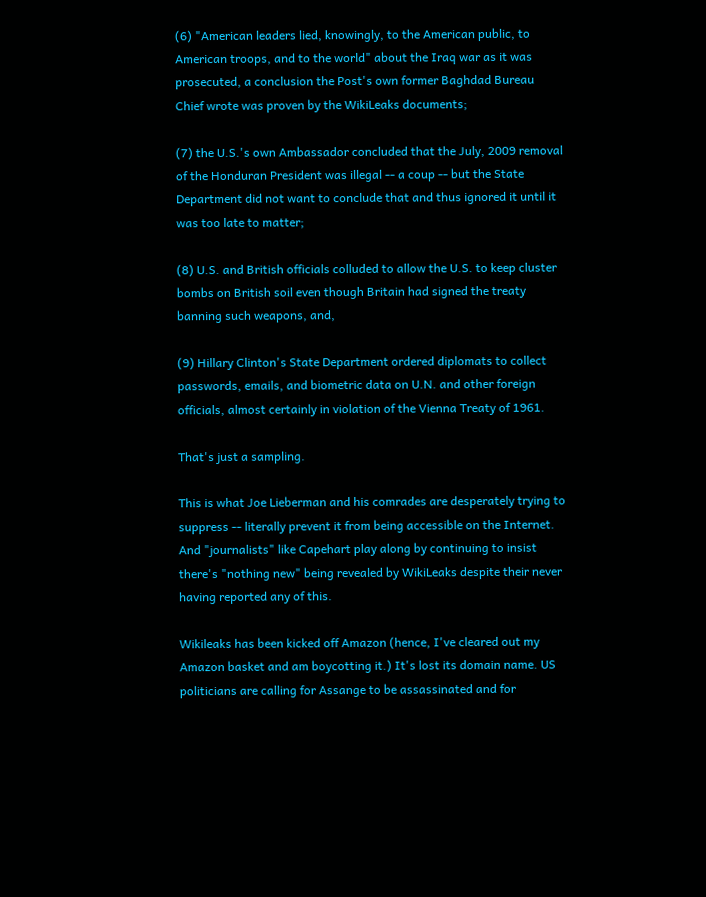(6) "American leaders lied, knowingly, to the American public, to American troops, and to the world" about the Iraq war as it was prosecuted, a conclusion the Post's own former Baghdad Bureau Chief wrote was proven by the WikiLeaks documents;

(7) the U.S.'s own Ambassador concluded that the July, 2009 removal of the Honduran President was illegal -- a coup -- but the State Department did not want to conclude that and thus ignored it until it was too late to matter;

(8) U.S. and British officials colluded to allow the U.S. to keep cluster bombs on British soil even though Britain had signed the treaty banning such weapons, and,

(9) Hillary Clinton's State Department ordered diplomats to collect passwords, emails, and biometric data on U.N. and other foreign officials, almost certainly in violation of the Vienna Treaty of 1961.

That's just a sampling.

This is what Joe Lieberman and his comrades are desperately trying to suppress -- literally prevent it from being accessible on the Internet. And "journalists" like Capehart play along by continuing to insist there's "nothing new" being revealed by WikiLeaks despite their never having reported any of this.

Wikileaks has been kicked off Amazon (hence, I've cleared out my Amazon basket and am boycotting it.) It's lost its domain name. US politicians are calling for Assange to be assassinated and for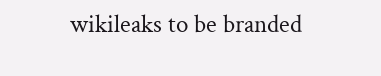wikileaks to be branded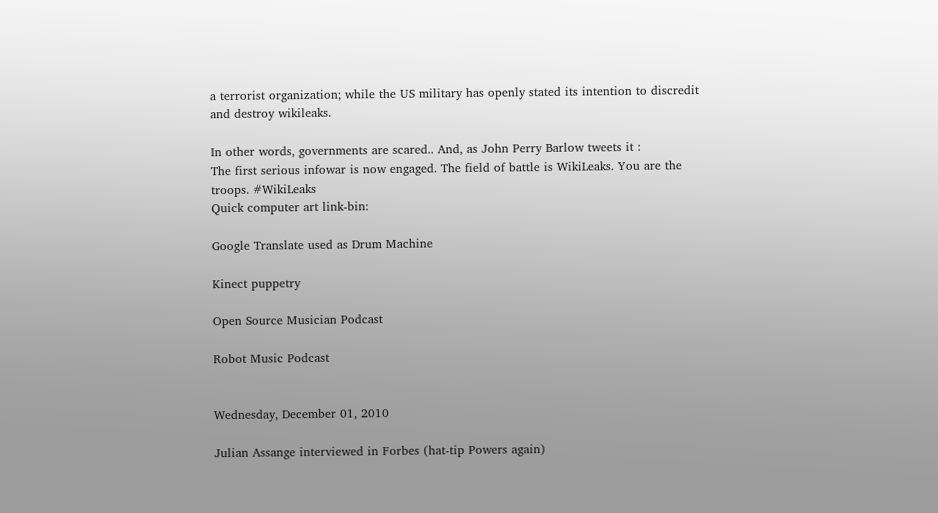a terrorist organization; while the US military has openly stated its intention to discredit and destroy wikileaks.

In other words, governments are scared.. And, as John Perry Barlow tweets it :
The first serious infowar is now engaged. The field of battle is WikiLeaks. You are the troops. #WikiLeaks
Quick computer art link-bin:

Google Translate used as Drum Machine

Kinect puppetry

Open Source Musician Podcast

Robot Music Podcast


Wednesday, December 01, 2010

Julian Assange interviewed in Forbes (hat-tip Powers again)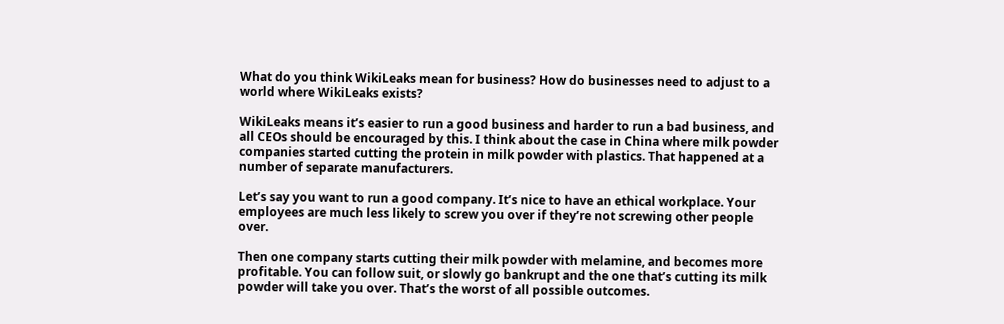What do you think WikiLeaks mean for business? How do businesses need to adjust to a world where WikiLeaks exists?

WikiLeaks means it’s easier to run a good business and harder to run a bad business, and all CEOs should be encouraged by this. I think about the case in China where milk powder companies started cutting the protein in milk powder with plastics. That happened at a number of separate manufacturers.

Let’s say you want to run a good company. It’s nice to have an ethical workplace. Your employees are much less likely to screw you over if they’re not screwing other people over.

Then one company starts cutting their milk powder with melamine, and becomes more profitable. You can follow suit, or slowly go bankrupt and the one that’s cutting its milk powder will take you over. That’s the worst of all possible outcomes.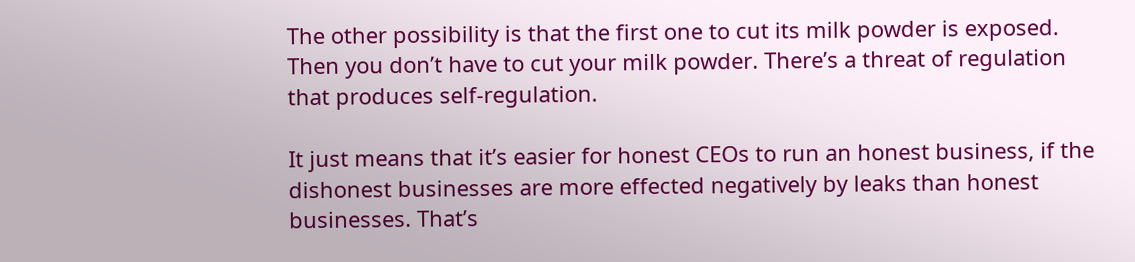The other possibility is that the first one to cut its milk powder is exposed. Then you don’t have to cut your milk powder. There’s a threat of regulation that produces self-regulation.

It just means that it’s easier for honest CEOs to run an honest business, if the dishonest businesses are more effected negatively by leaks than honest businesses. That’s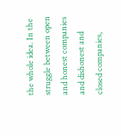the whole idea. In the struggle between open and honest companies and dishonest and closed companies,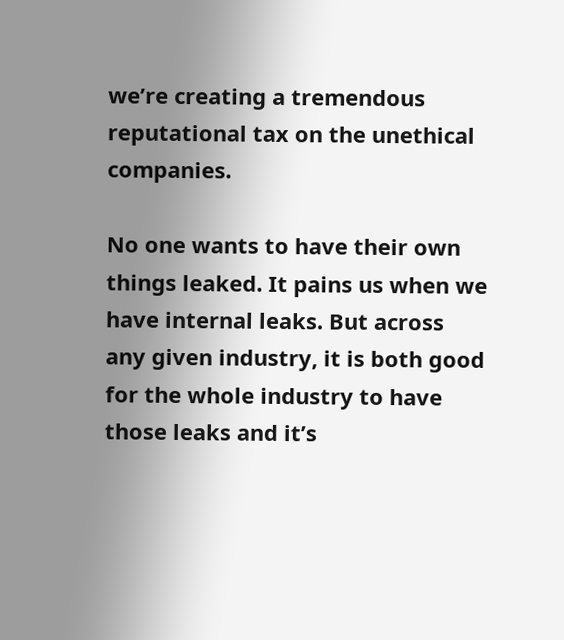we’re creating a tremendous reputational tax on the unethical companies.

No one wants to have their own things leaked. It pains us when we have internal leaks. But across any given industry, it is both good for the whole industry to have those leaks and it’s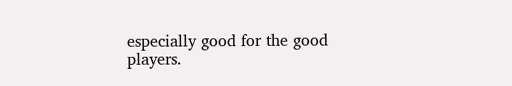especially good for the good players.